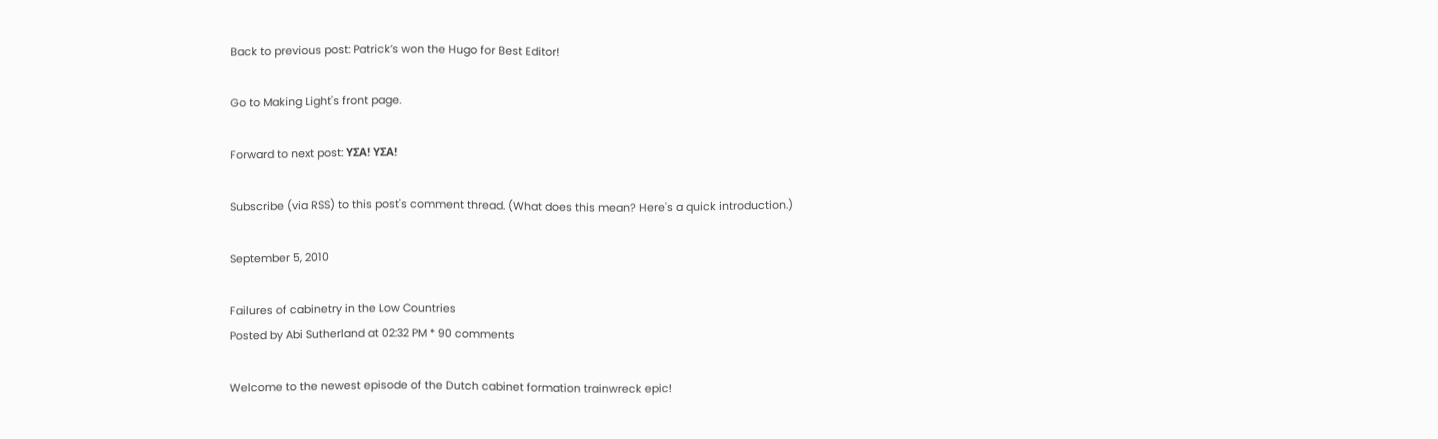Back to previous post: Patrick’s won the Hugo for Best Editor!

Go to Making Light's front page.

Forward to next post: ΥΣΑ! ΥΣΑ!

Subscribe (via RSS) to this post's comment thread. (What does this mean? Here's a quick introduction.)

September 5, 2010

Failures of cabinetry in the Low Countries
Posted by Abi Sutherland at 02:32 PM * 90 comments

Welcome to the newest episode of the Dutch cabinet formation trainwreck epic!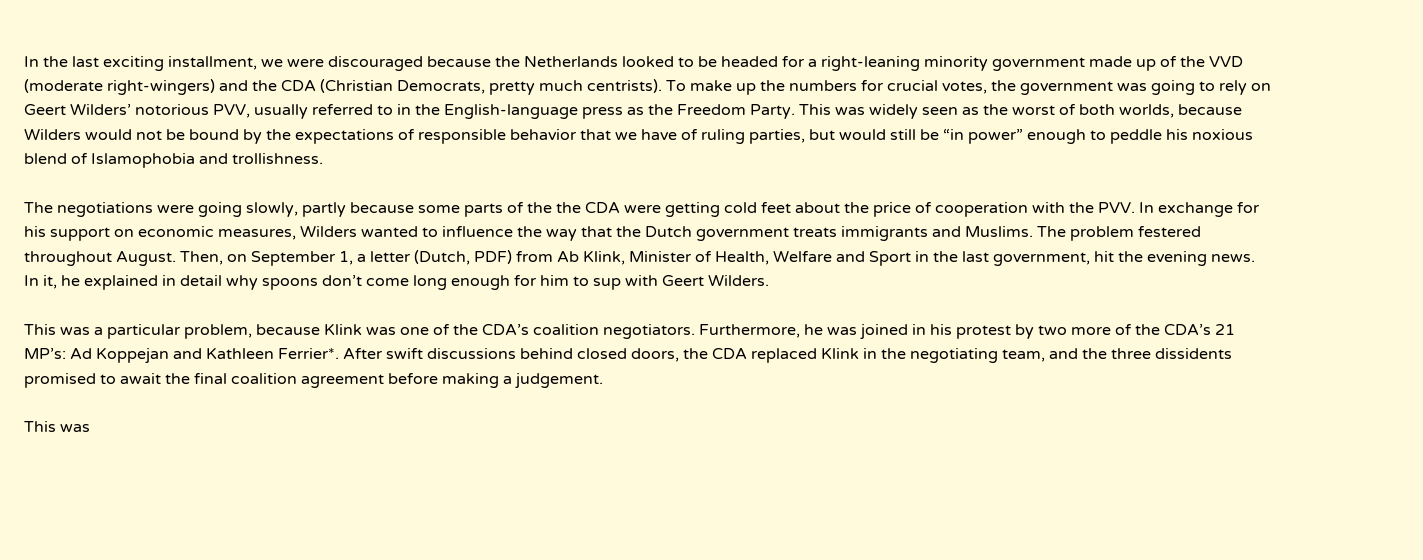In the last exciting installment, we were discouraged because the Netherlands looked to be headed for a right-leaning minority government made up of the VVD (moderate right-wingers) and the CDA (Christian Democrats, pretty much centrists). To make up the numbers for crucial votes, the government was going to rely on Geert Wilders’ notorious PVV, usually referred to in the English-language press as the Freedom Party. This was widely seen as the worst of both worlds, because Wilders would not be bound by the expectations of responsible behavior that we have of ruling parties, but would still be “in power” enough to peddle his noxious blend of Islamophobia and trollishness.

The negotiations were going slowly, partly because some parts of the the CDA were getting cold feet about the price of cooperation with the PVV. In exchange for his support on economic measures, Wilders wanted to influence the way that the Dutch government treats immigrants and Muslims. The problem festered throughout August. Then, on September 1, a letter (Dutch, PDF) from Ab Klink, Minister of Health, Welfare and Sport in the last government, hit the evening news. In it, he explained in detail why spoons don’t come long enough for him to sup with Geert Wilders.

This was a particular problem, because Klink was one of the CDA’s coalition negotiators. Furthermore, he was joined in his protest by two more of the CDA’s 21 MP’s: Ad Koppejan and Kathleen Ferrier*. After swift discussions behind closed doors, the CDA replaced Klink in the negotiating team, and the three dissidents promised to await the final coalition agreement before making a judgement.

This was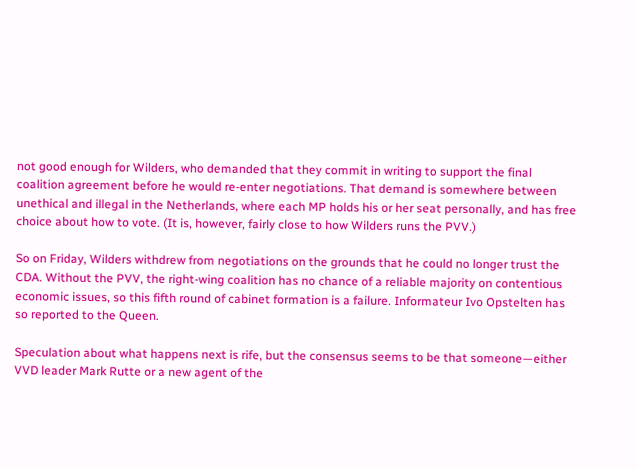not good enough for Wilders, who demanded that they commit in writing to support the final coalition agreement before he would re-enter negotiations. That demand is somewhere between unethical and illegal in the Netherlands, where each MP holds his or her seat personally, and has free choice about how to vote. (It is, however, fairly close to how Wilders runs the PVV.)

So on Friday, Wilders withdrew from negotiations on the grounds that he could no longer trust the CDA. Without the PVV, the right-wing coalition has no chance of a reliable majority on contentious economic issues, so this fifth round of cabinet formation is a failure. Informateur Ivo Opstelten has so reported to the Queen.

Speculation about what happens next is rife, but the consensus seems to be that someone—either VVD leader Mark Rutte or a new agent of the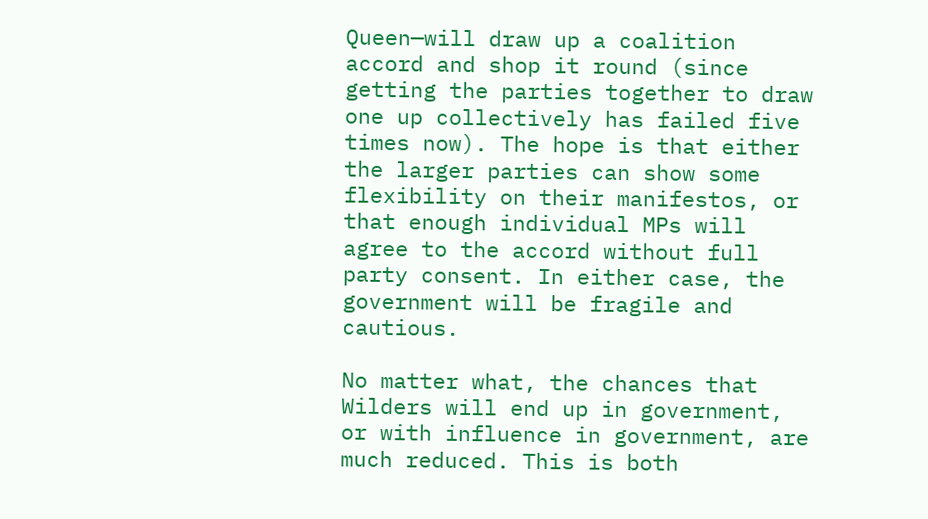Queen—will draw up a coalition accord and shop it round (since getting the parties together to draw one up collectively has failed five times now). The hope is that either the larger parties can show some flexibility on their manifestos, or that enough individual MPs will agree to the accord without full party consent. In either case, the government will be fragile and cautious.

No matter what, the chances that Wilders will end up in government, or with influence in government, are much reduced. This is both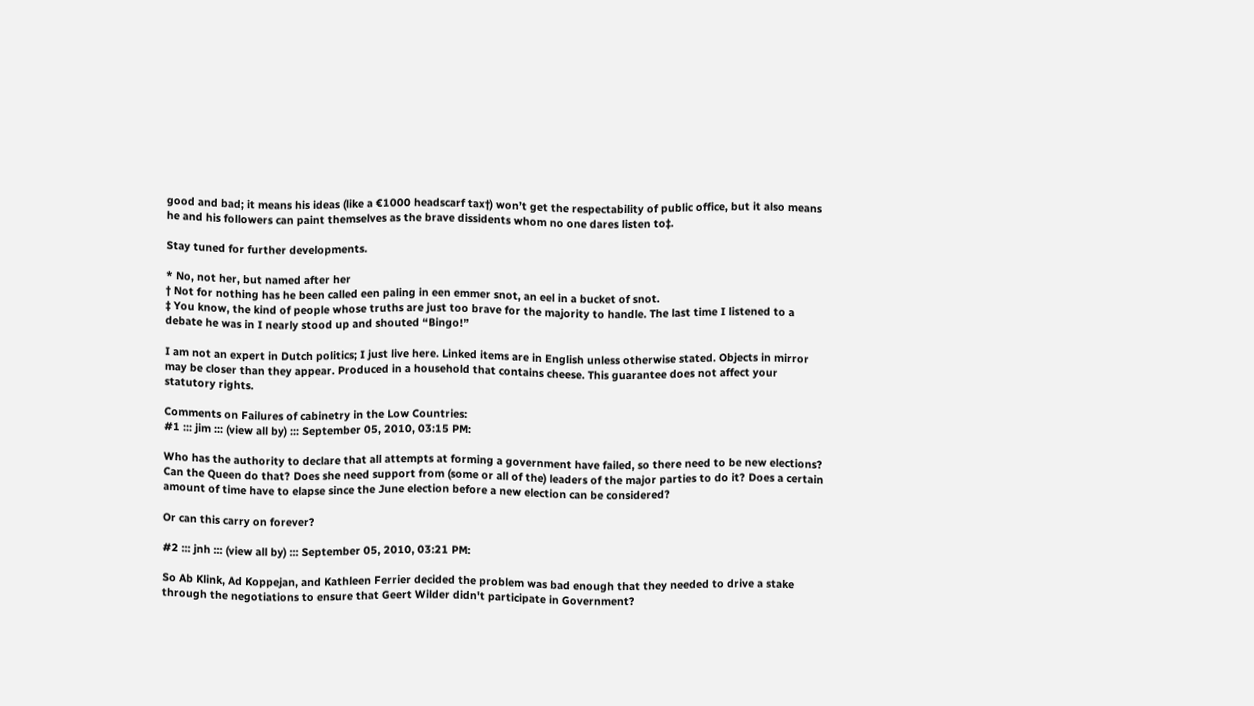good and bad; it means his ideas (like a €1000 headscarf tax†) won’t get the respectability of public office, but it also means he and his followers can paint themselves as the brave dissidents whom no one dares listen to‡.

Stay tuned for further developments.

* No, not her, but named after her
† Not for nothing has he been called een paling in een emmer snot, an eel in a bucket of snot.
‡ You know, the kind of people whose truths are just too brave for the majority to handle. The last time I listened to a debate he was in I nearly stood up and shouted “Bingo!”

I am not an expert in Dutch politics; I just live here. Linked items are in English unless otherwise stated. Objects in mirror may be closer than they appear. Produced in a household that contains cheese. This guarantee does not affect your statutory rights.

Comments on Failures of cabinetry in the Low Countries:
#1 ::: jim ::: (view all by) ::: September 05, 2010, 03:15 PM:

Who has the authority to declare that all attempts at forming a government have failed, so there need to be new elections? Can the Queen do that? Does she need support from (some or all of the) leaders of the major parties to do it? Does a certain amount of time have to elapse since the June election before a new election can be considered?

Or can this carry on forever?

#2 ::: jnh ::: (view all by) ::: September 05, 2010, 03:21 PM:

So Ab Klink, Ad Koppejan, and Kathleen Ferrier decided the problem was bad enough that they needed to drive a stake through the negotiations to ensure that Geert Wilder didn't participate in Government?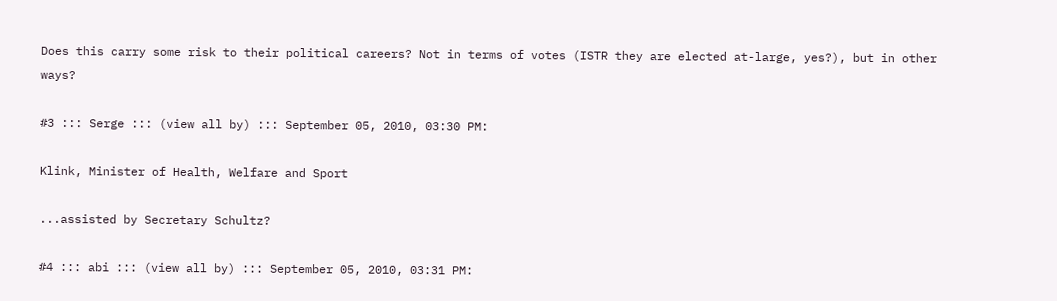Does this carry some risk to their political careers? Not in terms of votes (ISTR they are elected at-large, yes?), but in other ways?

#3 ::: Serge ::: (view all by) ::: September 05, 2010, 03:30 PM:

Klink, Minister of Health, Welfare and Sport

...assisted by Secretary Schultz?

#4 ::: abi ::: (view all by) ::: September 05, 2010, 03:31 PM: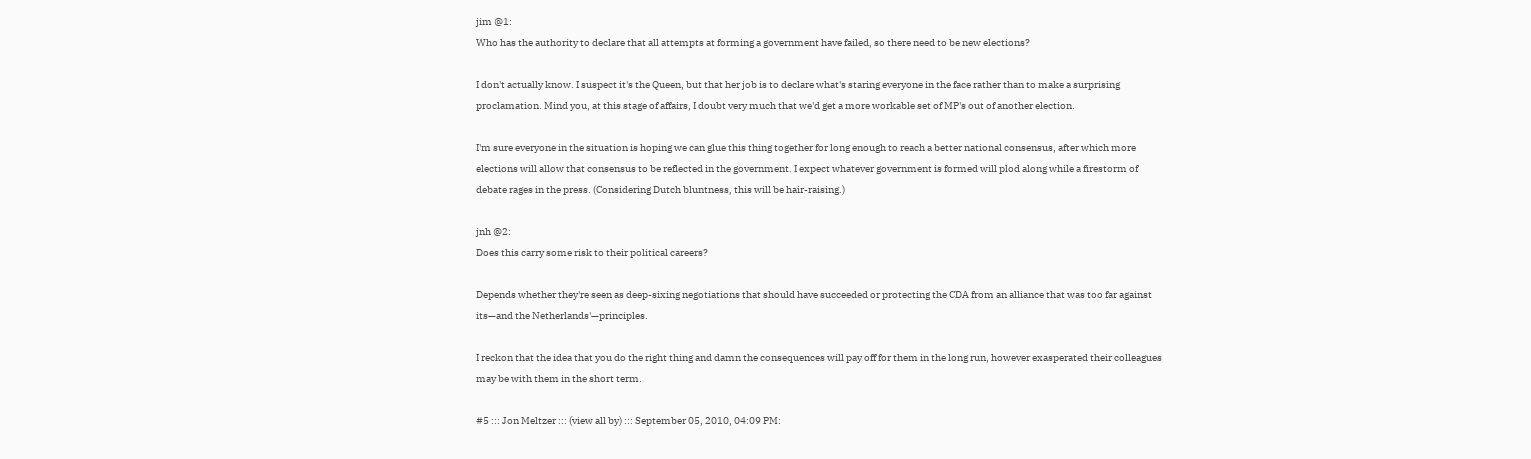jim @1:
Who has the authority to declare that all attempts at forming a government have failed, so there need to be new elections?

I don't actually know. I suspect it's the Queen, but that her job is to declare what's staring everyone in the face rather than to make a surprising proclamation. Mind you, at this stage of affairs, I doubt very much that we'd get a more workable set of MP's out of another election.

I'm sure everyone in the situation is hoping we can glue this thing together for long enough to reach a better national consensus, after which more elections will allow that consensus to be reflected in the government. I expect whatever government is formed will plod along while a firestorm of debate rages in the press. (Considering Dutch bluntness, this will be hair-raising.)

jnh @2:
Does this carry some risk to their political careers?

Depends whether they're seen as deep-sixing negotiations that should have succeeded or protecting the CDA from an alliance that was too far against its—and the Netherlands'—principles.

I reckon that the idea that you do the right thing and damn the consequences will pay off for them in the long run, however exasperated their colleagues may be with them in the short term.

#5 ::: Jon Meltzer ::: (view all by) ::: September 05, 2010, 04:09 PM: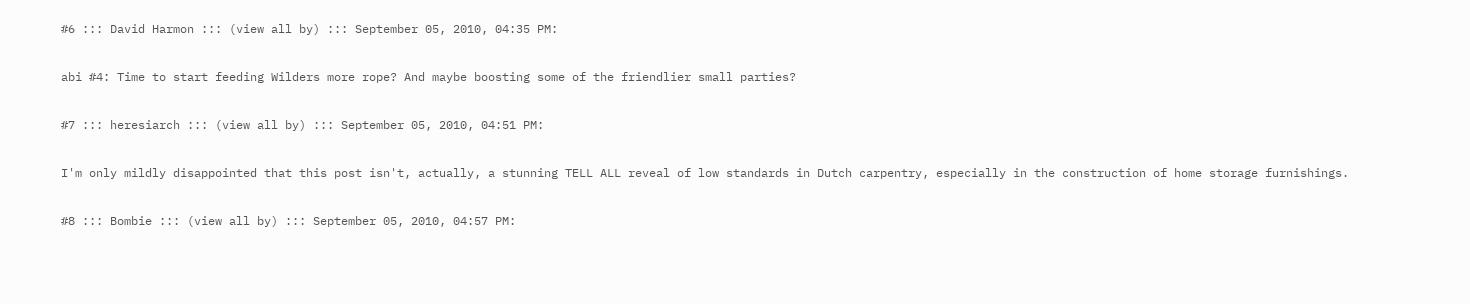#6 ::: David Harmon ::: (view all by) ::: September 05, 2010, 04:35 PM:

abi #4: Time to start feeding Wilders more rope? And maybe boosting some of the friendlier small parties?

#7 ::: heresiarch ::: (view all by) ::: September 05, 2010, 04:51 PM:

I'm only mildly disappointed that this post isn't, actually, a stunning TELL ALL reveal of low standards in Dutch carpentry, especially in the construction of home storage furnishings.

#8 ::: Bombie ::: (view all by) ::: September 05, 2010, 04:57 PM: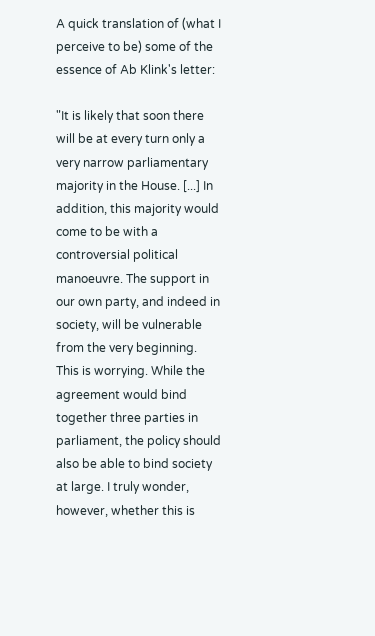A quick translation of (what I perceive to be) some of the essence of Ab Klink's letter:

"It is likely that soon there will be at every turn only a very narrow parliamentary majority in the House. [...] In addition, this majority would come to be with a controversial political manoeuvre. The support in our own party, and indeed in society, will be vulnerable from the very beginning. This is worrying. While the agreement would bind together three parties in parliament, the policy should also be able to bind society at large. I truly wonder, however, whether this is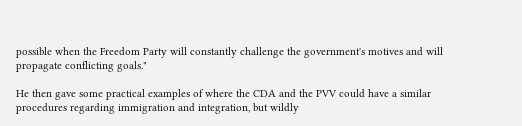possible when the Freedom Party will constantly challenge the government's motives and will propagate conflicting goals."

He then gave some practical examples of where the CDA and the PVV could have a similar procedures regarding immigration and integration, but wildly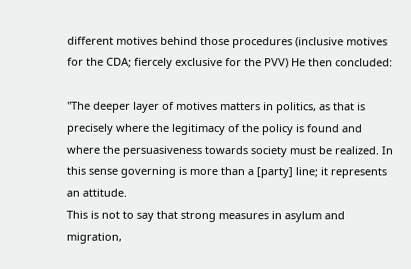different motives behind those procedures (inclusive motives for the CDA; fiercely exclusive for the PVV) He then concluded:

"The deeper layer of motives matters in politics, as that is precisely where the legitimacy of the policy is found and where the persuasiveness towards society must be realized. In this sense governing is more than a [party] line; it represents an attitude.
This is not to say that strong measures in asylum and migration,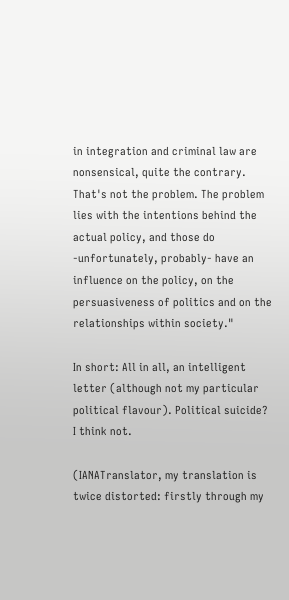in integration and criminal law are nonsensical, quite the contrary. That's not the problem. The problem lies with the intentions behind the actual policy, and those do -unfortunately, probably- have an influence on the policy, on the persuasiveness of politics and on the relationships within society."

In short: All in all, an intelligent letter (although not my particular political flavour). Political suicide? I think not.

(IANATranslator, my translation is twice distorted: firstly through my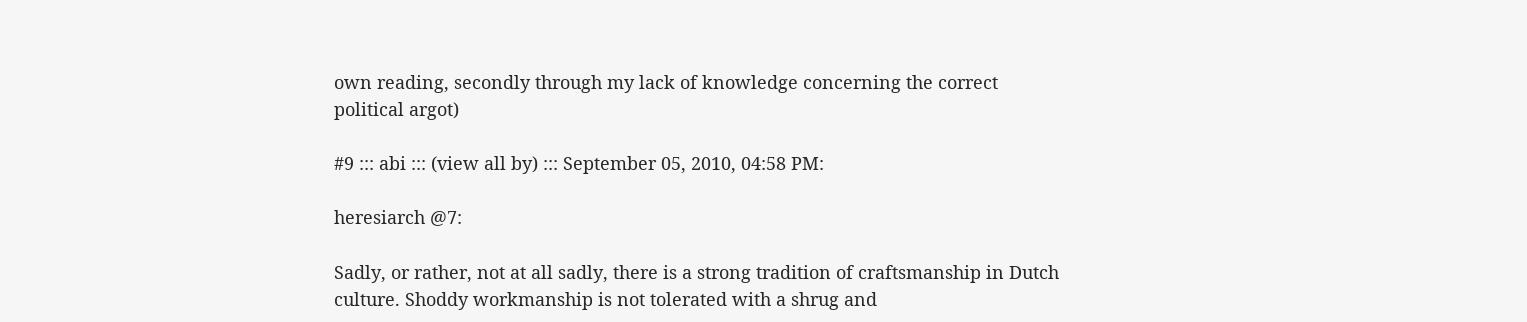own reading, secondly through my lack of knowledge concerning the correct political argot)

#9 ::: abi ::: (view all by) ::: September 05, 2010, 04:58 PM:

heresiarch @7:

Sadly, or rather, not at all sadly, there is a strong tradition of craftsmanship in Dutch culture. Shoddy workmanship is not tolerated with a shrug and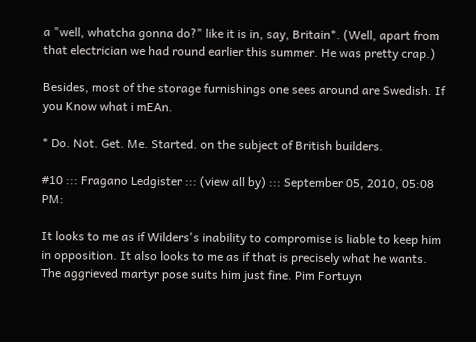a "well, whatcha gonna do?" like it is in, say, Britain*. (Well, apart from that electrician we had round earlier this summer. He was pretty crap.)

Besides, most of the storage furnishings one sees around are Swedish. If you Know what i mEAn.

* Do. Not. Get. Me. Started. on the subject of British builders.

#10 ::: Fragano Ledgister ::: (view all by) ::: September 05, 2010, 05:08 PM:

It looks to me as if Wilders's inability to compromise is liable to keep him in opposition. It also looks to me as if that is precisely what he wants. The aggrieved martyr pose suits him just fine. Pim Fortuyn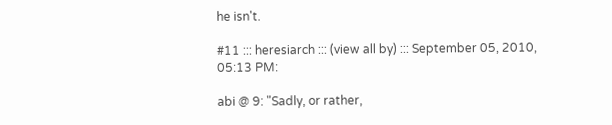he isn't.

#11 ::: heresiarch ::: (view all by) ::: September 05, 2010, 05:13 PM:

abi @ 9: "Sadly, or rather,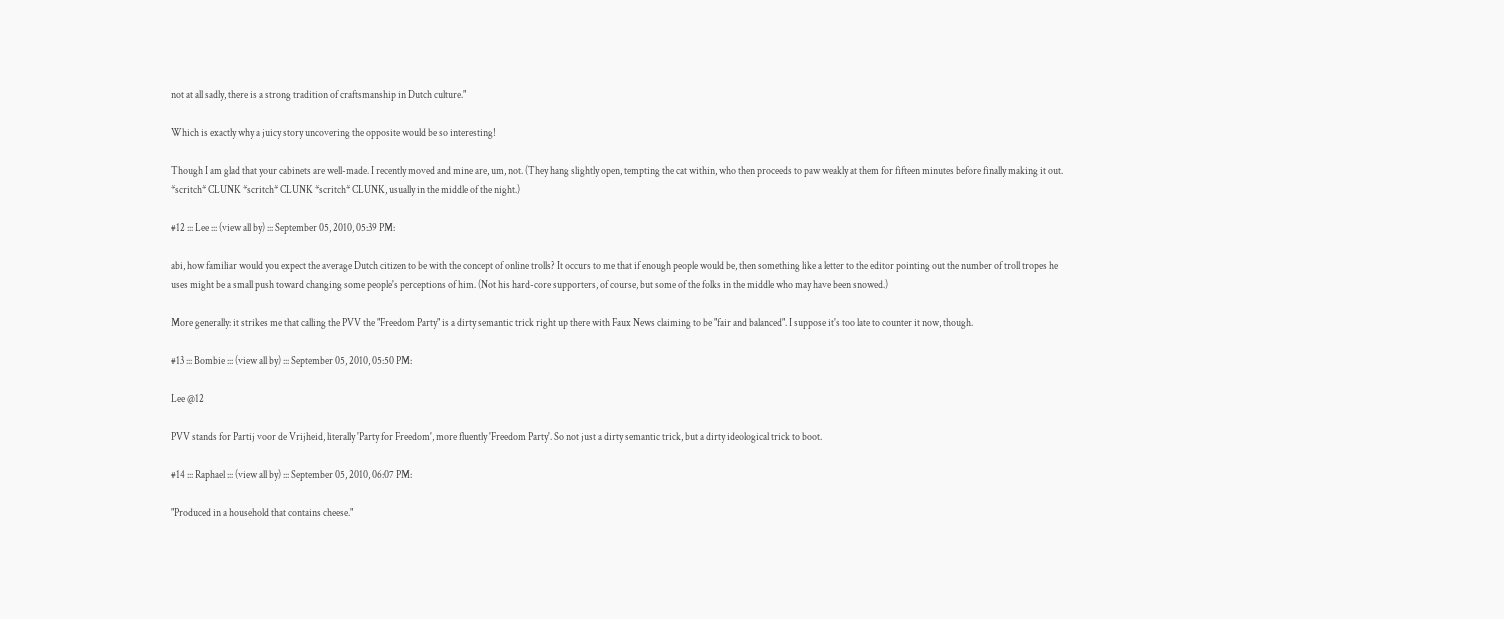not at all sadly, there is a strong tradition of craftsmanship in Dutch culture."

Which is exactly why a juicy story uncovering the opposite would be so interesting!

Though I am glad that your cabinets are well-made. I recently moved and mine are, um, not. (They hang slightly open, tempting the cat within, who then proceeds to paw weakly at them for fifteen minutes before finally making it out. *scritch* CLUNK *scritch* CLUNK *scritch* CLUNK, usually in the middle of the night.)

#12 ::: Lee ::: (view all by) ::: September 05, 2010, 05:39 PM:

abi, how familiar would you expect the average Dutch citizen to be with the concept of online trolls? It occurs to me that if enough people would be, then something like a letter to the editor pointing out the number of troll tropes he uses might be a small push toward changing some people's perceptions of him. (Not his hard-core supporters, of course, but some of the folks in the middle who may have been snowed.)

More generally: it strikes me that calling the PVV the "Freedom Party" is a dirty semantic trick right up there with Faux News claiming to be "fair and balanced". I suppose it's too late to counter it now, though.

#13 ::: Bombie ::: (view all by) ::: September 05, 2010, 05:50 PM:

Lee @12

PVV stands for Partij voor de Vrijheid, literally 'Party for Freedom', more fluently 'Freedom Party'. So not just a dirty semantic trick, but a dirty ideological trick to boot.

#14 ::: Raphael ::: (view all by) ::: September 05, 2010, 06:07 PM:

"Produced in a household that contains cheese."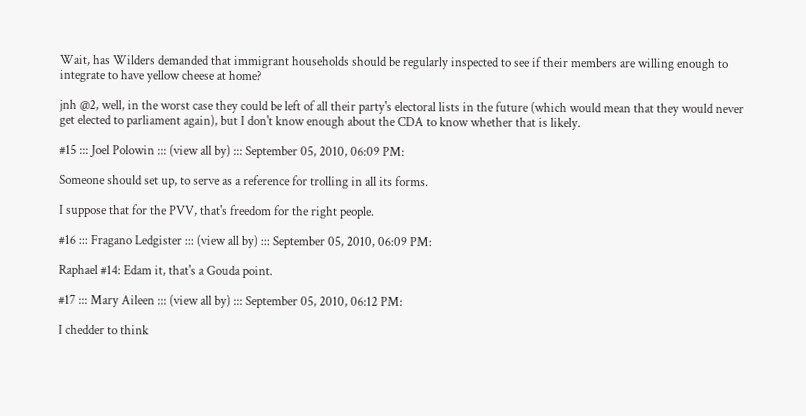Wait, has Wilders demanded that immigrant households should be regularly inspected to see if their members are willing enough to integrate to have yellow cheese at home?

jnh @2, well, in the worst case they could be left of all their party's electoral lists in the future (which would mean that they would never get elected to parliament again), but I don't know enough about the CDA to know whether that is likely.

#15 ::: Joel Polowin ::: (view all by) ::: September 05, 2010, 06:09 PM:

Someone should set up, to serve as a reference for trolling in all its forms.

I suppose that for the PVV, that's freedom for the right people.

#16 ::: Fragano Ledgister ::: (view all by) ::: September 05, 2010, 06:09 PM:

Raphael #14: Edam it, that's a Gouda point.

#17 ::: Mary Aileen ::: (view all by) ::: September 05, 2010, 06:12 PM:

I chedder to think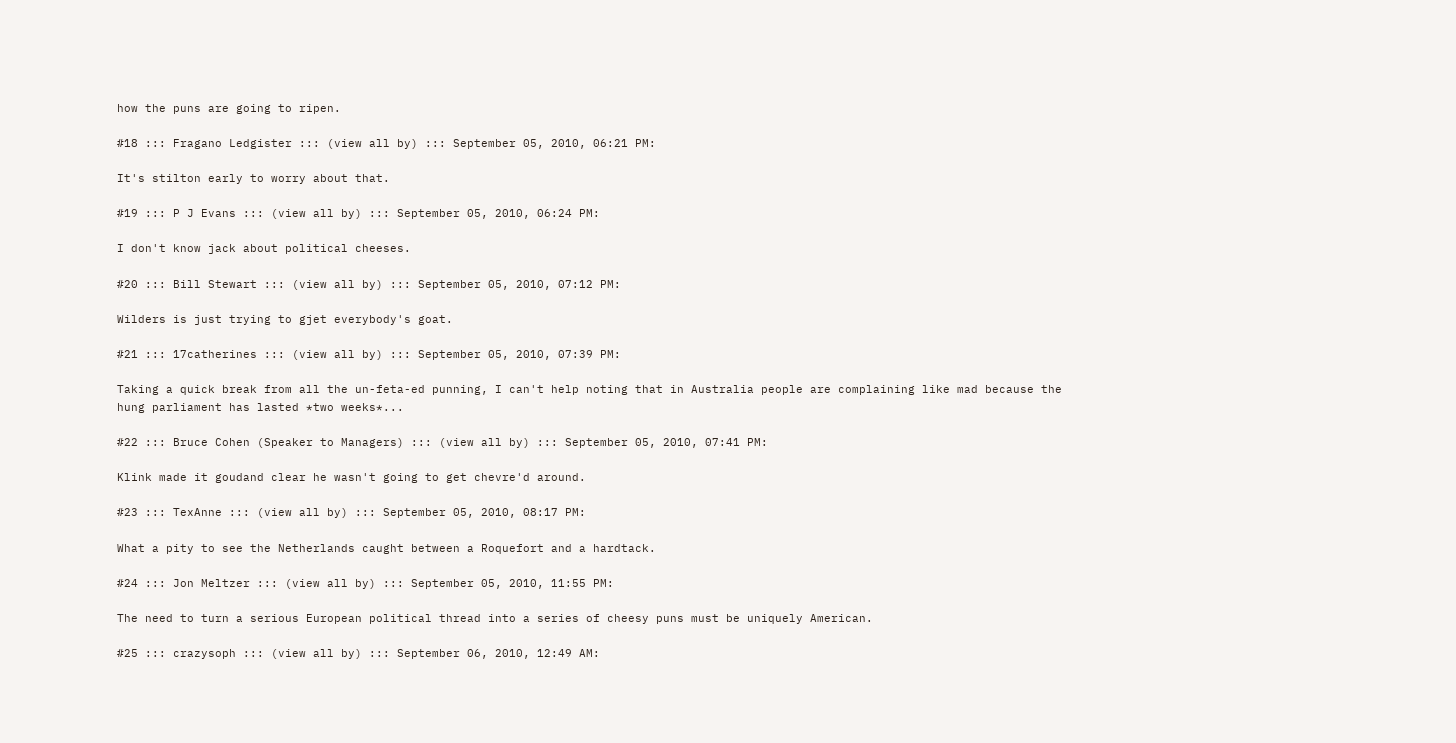how the puns are going to ripen.

#18 ::: Fragano Ledgister ::: (view all by) ::: September 05, 2010, 06:21 PM:

It's stilton early to worry about that.

#19 ::: P J Evans ::: (view all by) ::: September 05, 2010, 06:24 PM:

I don't know jack about political cheeses.

#20 ::: Bill Stewart ::: (view all by) ::: September 05, 2010, 07:12 PM:

Wilders is just trying to gjet everybody's goat.

#21 ::: 17catherines ::: (view all by) ::: September 05, 2010, 07:39 PM:

Taking a quick break from all the un-feta-ed punning, I can't help noting that in Australia people are complaining like mad because the hung parliament has lasted *two weeks*...

#22 ::: Bruce Cohen (Speaker to Managers) ::: (view all by) ::: September 05, 2010, 07:41 PM:

Klink made it goudand clear he wasn't going to get chevre'd around.

#23 ::: TexAnne ::: (view all by) ::: September 05, 2010, 08:17 PM:

What a pity to see the Netherlands caught between a Roquefort and a hardtack.

#24 ::: Jon Meltzer ::: (view all by) ::: September 05, 2010, 11:55 PM:

The need to turn a serious European political thread into a series of cheesy puns must be uniquely American.

#25 ::: crazysoph ::: (view all by) ::: September 06, 2010, 12:49 AM: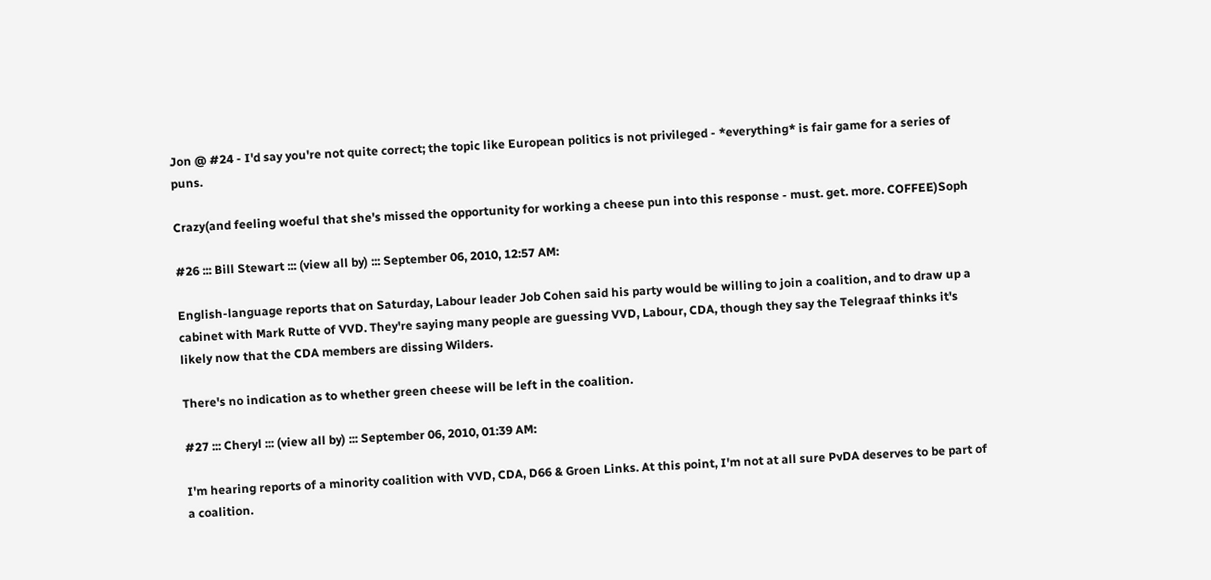Jon @ #24 - I'd say you're not quite correct; the topic like European politics is not privileged - *everything* is fair game for a series of puns.

Crazy(and feeling woeful that she's missed the opportunity for working a cheese pun into this response - must. get. more. COFFEE)Soph

#26 ::: Bill Stewart ::: (view all by) ::: September 06, 2010, 12:57 AM:

English-language reports that on Saturday, Labour leader Job Cohen said his party would be willing to join a coalition, and to draw up a cabinet with Mark Rutte of VVD. They're saying many people are guessing VVD, Labour, CDA, though they say the Telegraaf thinks it's likely now that the CDA members are dissing Wilders.

There's no indication as to whether green cheese will be left in the coalition.

#27 ::: Cheryl ::: (view all by) ::: September 06, 2010, 01:39 AM:

I'm hearing reports of a minority coalition with VVD, CDA, D66 & Groen Links. At this point, I'm not at all sure PvDA deserves to be part of a coalition.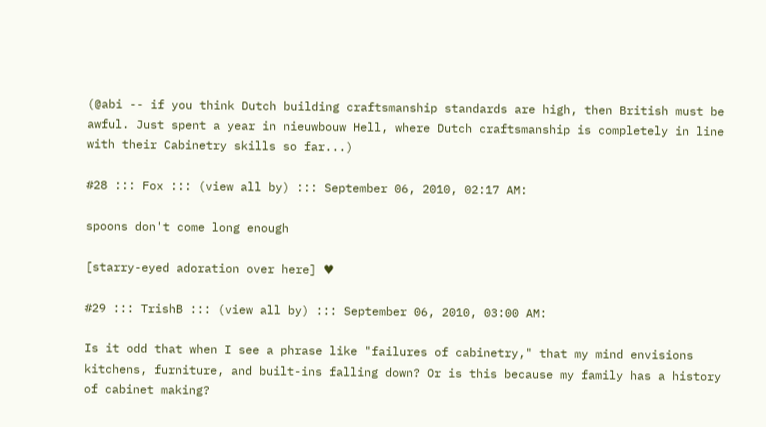(@abi -- if you think Dutch building craftsmanship standards are high, then British must be awful. Just spent a year in nieuwbouw Hell, where Dutch craftsmanship is completely in line with their Cabinetry skills so far...)

#28 ::: Fox ::: (view all by) ::: September 06, 2010, 02:17 AM:

spoons don't come long enough

[starry-eyed adoration over here] ♥

#29 ::: TrishB ::: (view all by) ::: September 06, 2010, 03:00 AM:

Is it odd that when I see a phrase like "failures of cabinetry," that my mind envisions kitchens, furniture, and built-ins falling down? Or is this because my family has a history of cabinet making?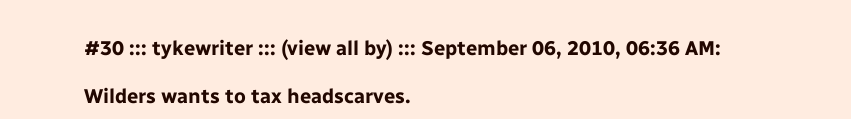#30 ::: tykewriter ::: (view all by) ::: September 06, 2010, 06:36 AM:

Wilders wants to tax headscarves.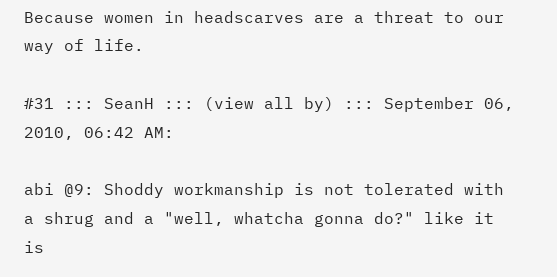Because women in headscarves are a threat to our way of life.

#31 ::: SeanH ::: (view all by) ::: September 06, 2010, 06:42 AM:

abi @9: Shoddy workmanship is not tolerated with a shrug and a "well, whatcha gonna do?" like it is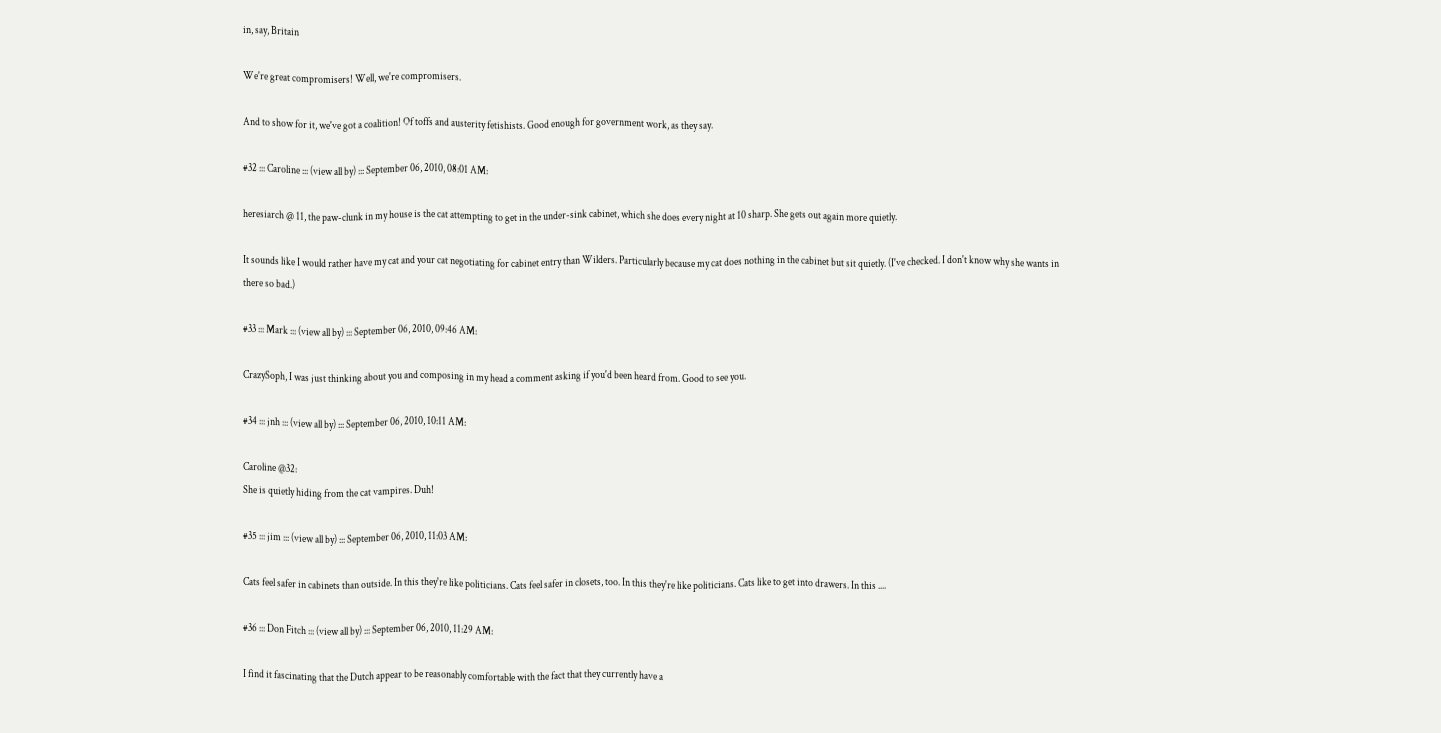in, say, Britain

We're great compromisers! Well, we're compromisers.

And to show for it, we've got a coalition! Of toffs and austerity fetishists. Good enough for government work, as they say.

#32 ::: Caroline ::: (view all by) ::: September 06, 2010, 08:01 AM:

heresiarch @ 11, the paw-clunk in my house is the cat attempting to get in the under-sink cabinet, which she does every night at 10 sharp. She gets out again more quietly.

It sounds like I would rather have my cat and your cat negotiating for cabinet entry than Wilders. Particularly because my cat does nothing in the cabinet but sit quietly. (I've checked. I don't know why she wants in there so bad.)

#33 ::: Mark ::: (view all by) ::: September 06, 2010, 09:46 AM:

CrazySoph, I was just thinking about you and composing in my head a comment asking if you'd been heard from. Good to see you.

#34 ::: jnh ::: (view all by) ::: September 06, 2010, 10:11 AM:

Caroline @32:
She is quietly hiding from the cat vampires. Duh!

#35 ::: jim ::: (view all by) ::: September 06, 2010, 11:03 AM:

Cats feel safer in cabinets than outside. In this they're like politicians. Cats feel safer in closets, too. In this they're like politicians. Cats like to get into drawers. In this ....

#36 ::: Don Fitch ::: (view all by) ::: September 06, 2010, 11:29 AM:

I find it fascinating that the Dutch appear to be reasonably comfortable with the fact that they currently have a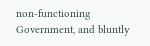non-functioning Government, and bluntly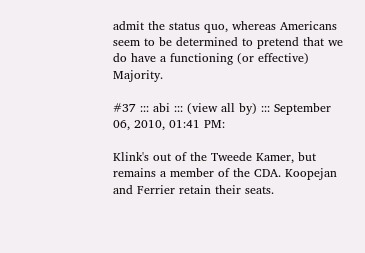admit the status quo, whereas Americans seem to be determined to pretend that we do have a functioning (or effective) Majority.

#37 ::: abi ::: (view all by) ::: September 06, 2010, 01:41 PM:

Klink's out of the Tweede Kamer, but remains a member of the CDA. Koopejan and Ferrier retain their seats.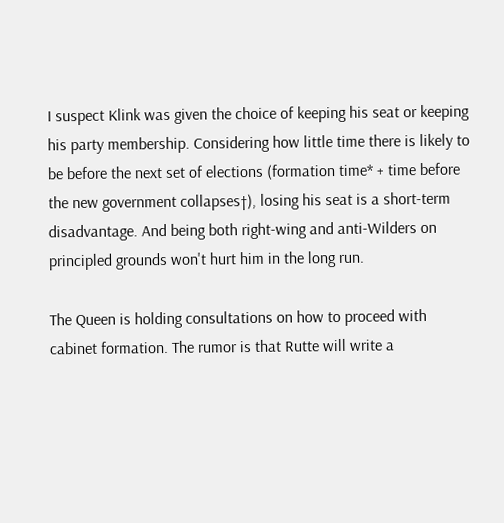I suspect Klink was given the choice of keeping his seat or keeping his party membership. Considering how little time there is likely to be before the next set of elections (formation time* + time before the new government collapses†), losing his seat is a short-term disadvantage. And being both right-wing and anti-Wilders on principled grounds won't hurt him in the long run.

The Queen is holding consultations on how to proceed with cabinet formation. The rumor is that Rutte will write a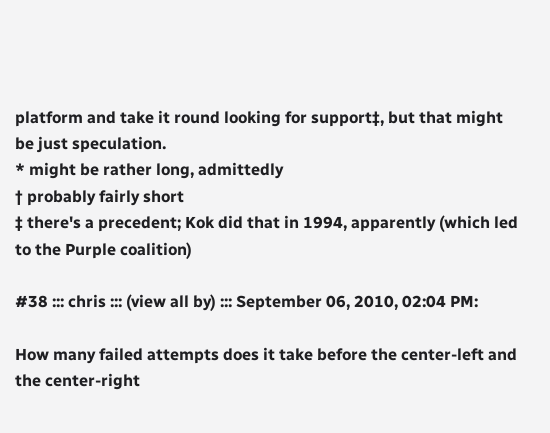platform and take it round looking for support‡, but that might be just speculation.
* might be rather long, admittedly
† probably fairly short
‡ there's a precedent; Kok did that in 1994, apparently (which led to the Purple coalition)

#38 ::: chris ::: (view all by) ::: September 06, 2010, 02:04 PM:

How many failed attempts does it take before the center-left and the center-right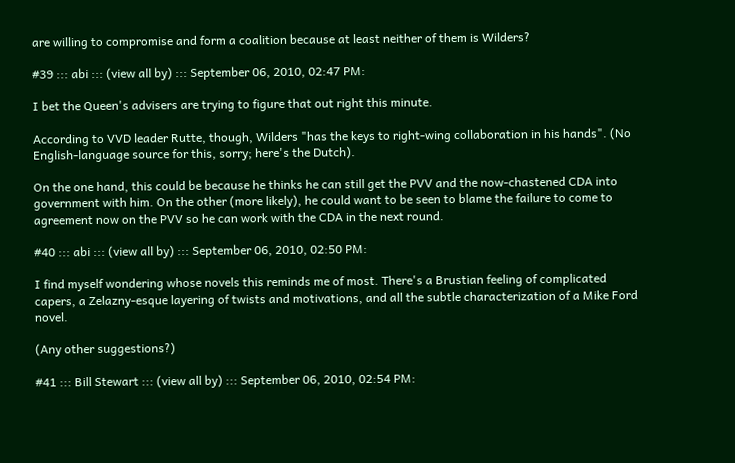are willing to compromise and form a coalition because at least neither of them is Wilders?

#39 ::: abi ::: (view all by) ::: September 06, 2010, 02:47 PM:

I bet the Queen's advisers are trying to figure that out right this minute.

According to VVD leader Rutte, though, Wilders "has the keys to right-wing collaboration in his hands". (No English-language source for this, sorry; here's the Dutch).

On the one hand, this could be because he thinks he can still get the PVV and the now-chastened CDA into government with him. On the other (more likely), he could want to be seen to blame the failure to come to agreement now on the PVV so he can work with the CDA in the next round.

#40 ::: abi ::: (view all by) ::: September 06, 2010, 02:50 PM:

I find myself wondering whose novels this reminds me of most. There's a Brustian feeling of complicated capers, a Zelazny-esque layering of twists and motivations, and all the subtle characterization of a Mike Ford novel.

(Any other suggestions?)

#41 ::: Bill Stewart ::: (view all by) ::: September 06, 2010, 02:54 PM: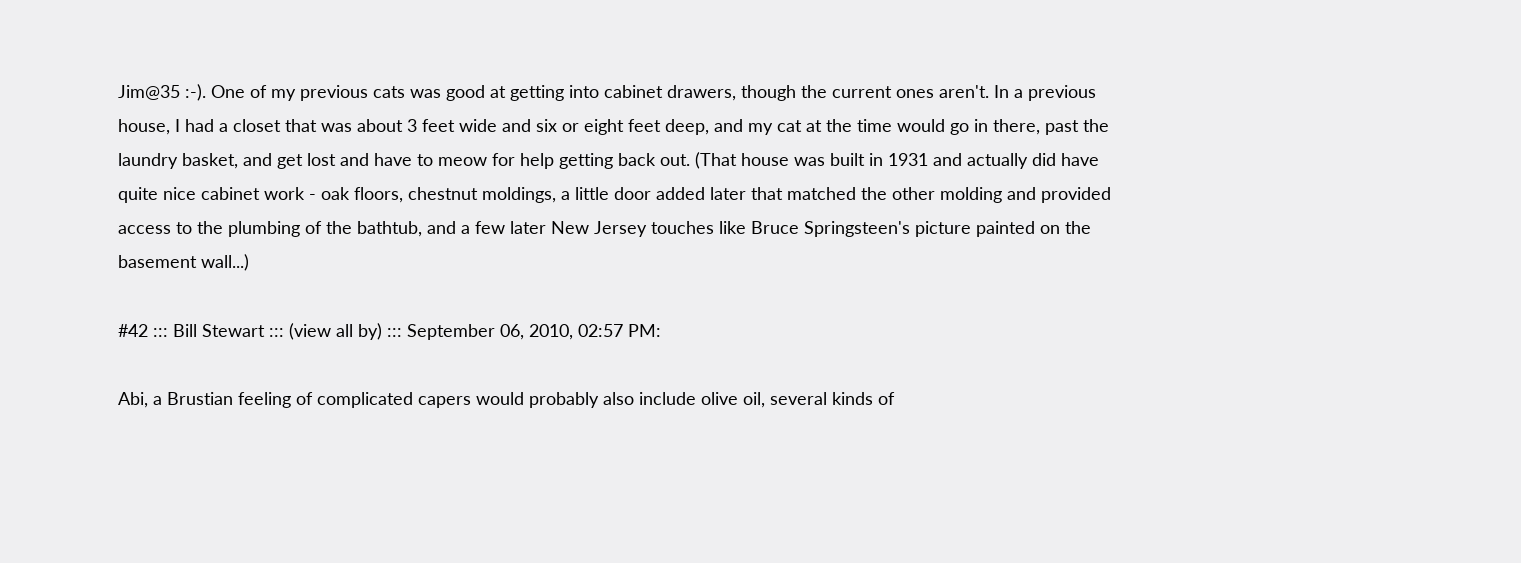Jim@35 :-). One of my previous cats was good at getting into cabinet drawers, though the current ones aren't. In a previous house, I had a closet that was about 3 feet wide and six or eight feet deep, and my cat at the time would go in there, past the laundry basket, and get lost and have to meow for help getting back out. (That house was built in 1931 and actually did have quite nice cabinet work - oak floors, chestnut moldings, a little door added later that matched the other molding and provided access to the plumbing of the bathtub, and a few later New Jersey touches like Bruce Springsteen's picture painted on the basement wall...)

#42 ::: Bill Stewart ::: (view all by) ::: September 06, 2010, 02:57 PM:

Abi, a Brustian feeling of complicated capers would probably also include olive oil, several kinds of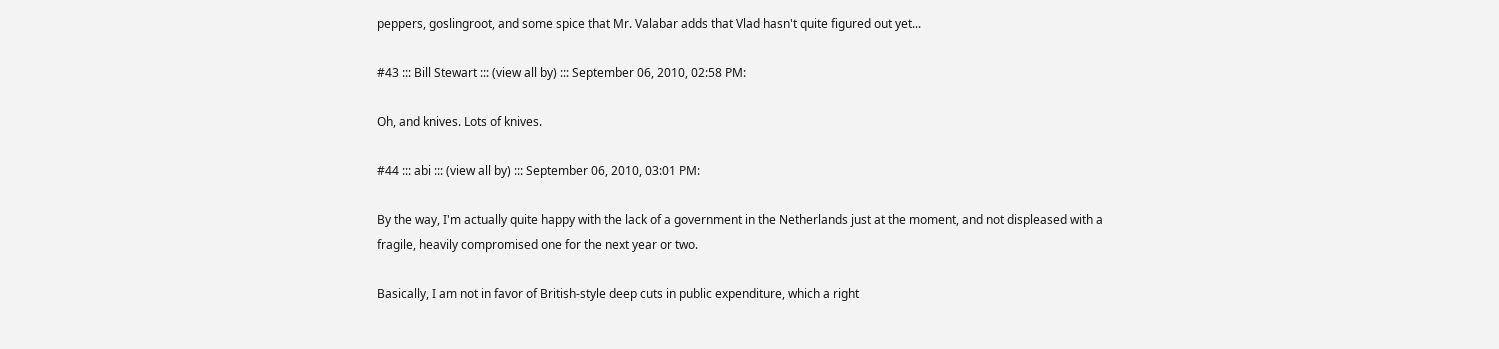peppers, goslingroot, and some spice that Mr. Valabar adds that Vlad hasn't quite figured out yet...

#43 ::: Bill Stewart ::: (view all by) ::: September 06, 2010, 02:58 PM:

Oh, and knives. Lots of knives.

#44 ::: abi ::: (view all by) ::: September 06, 2010, 03:01 PM:

By the way, I'm actually quite happy with the lack of a government in the Netherlands just at the moment, and not displeased with a fragile, heavily compromised one for the next year or two.

Basically, I am not in favor of British-style deep cuts in public expenditure, which a right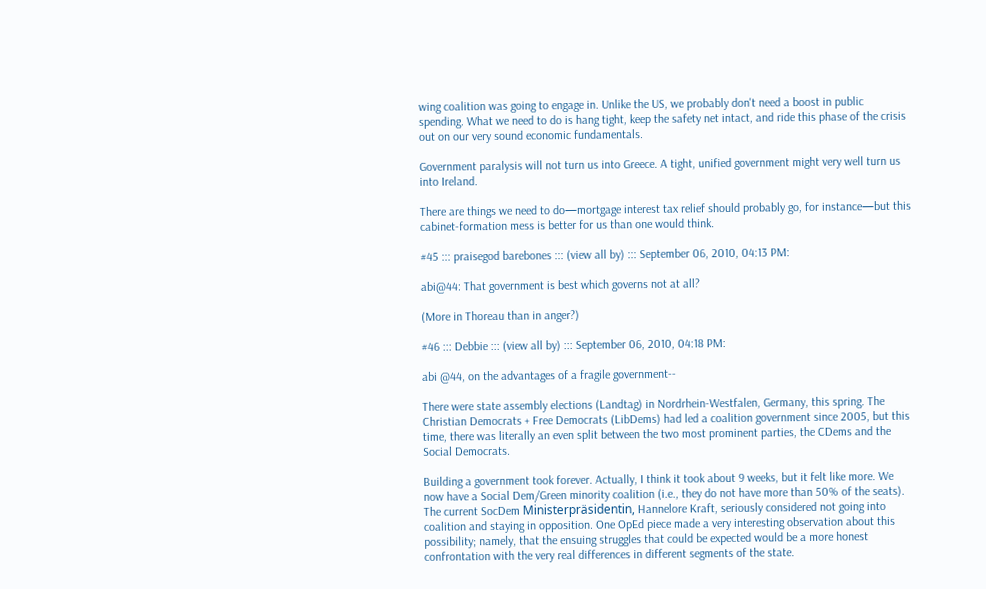wing coalition was going to engage in. Unlike the US, we probably don't need a boost in public spending. What we need to do is hang tight, keep the safety net intact, and ride this phase of the crisis out on our very sound economic fundamentals.

Government paralysis will not turn us into Greece. A tight, unified government might very well turn us into Ireland.

There are things we need to do—mortgage interest tax relief should probably go, for instance—but this cabinet-formation mess is better for us than one would think.

#45 ::: praisegod barebones ::: (view all by) ::: September 06, 2010, 04:13 PM:

abi@44: That government is best which governs not at all?

(More in Thoreau than in anger?)

#46 ::: Debbie ::: (view all by) ::: September 06, 2010, 04:18 PM:

abi @44, on the advantages of a fragile government--

There were state assembly elections (Landtag) in Nordrhein-Westfalen, Germany, this spring. The Christian Democrats + Free Democrats (LibDems) had led a coalition government since 2005, but this time, there was literally an even split between the two most prominent parties, the CDems and the Social Democrats.

Building a government took forever. Actually, I think it took about 9 weeks, but it felt like more. We now have a Social Dem/Green minority coalition (i.e., they do not have more than 50% of the seats). The current SocDem Ministerpräsidentin, Hannelore Kraft, seriously considered not going into coalition and staying in opposition. One OpEd piece made a very interesting observation about this possibility; namely, that the ensuing struggles that could be expected would be a more honest confrontation with the very real differences in different segments of the state.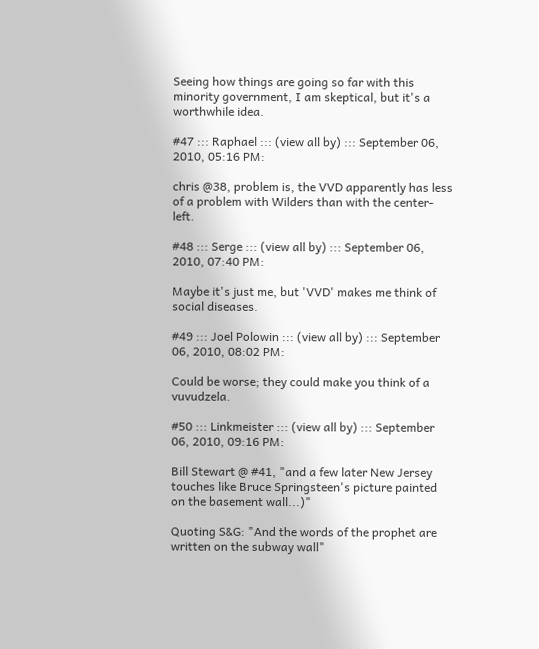Seeing how things are going so far with this minority government, I am skeptical, but it's a worthwhile idea.

#47 ::: Raphael ::: (view all by) ::: September 06, 2010, 05:16 PM:

chris @38, problem is, the VVD apparently has less of a problem with Wilders than with the center-left.

#48 ::: Serge ::: (view all by) ::: September 06, 2010, 07:40 PM:

Maybe it's just me, but 'VVD' makes me think of social diseases.

#49 ::: Joel Polowin ::: (view all by) ::: September 06, 2010, 08:02 PM:

Could be worse; they could make you think of a vuvudzela.

#50 ::: Linkmeister ::: (view all by) ::: September 06, 2010, 09:16 PM:

Bill Stewart @ #41, "and a few later New Jersey touches like Bruce Springsteen's picture painted on the basement wall...)"

Quoting S&G: "And the words of the prophet are written on the subway wall"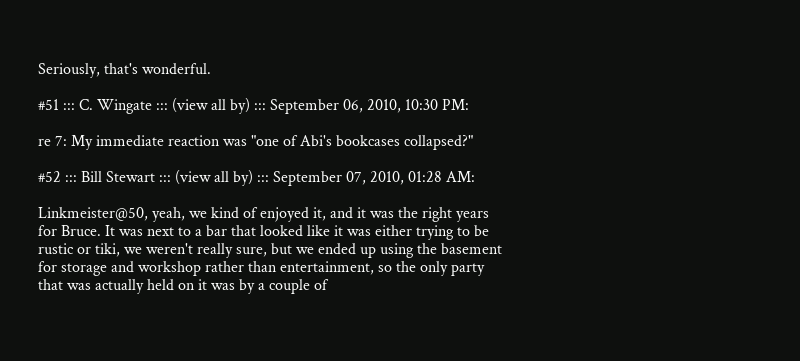Seriously, that's wonderful.

#51 ::: C. Wingate ::: (view all by) ::: September 06, 2010, 10:30 PM:

re 7: My immediate reaction was "one of Abi's bookcases collapsed?"

#52 ::: Bill Stewart ::: (view all by) ::: September 07, 2010, 01:28 AM:

Linkmeister@50, yeah, we kind of enjoyed it, and it was the right years for Bruce. It was next to a bar that looked like it was either trying to be rustic or tiki, we weren't really sure, but we ended up using the basement for storage and workshop rather than entertainment, so the only party that was actually held on it was by a couple of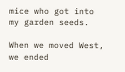mice who got into my garden seeds.

When we moved West, we ended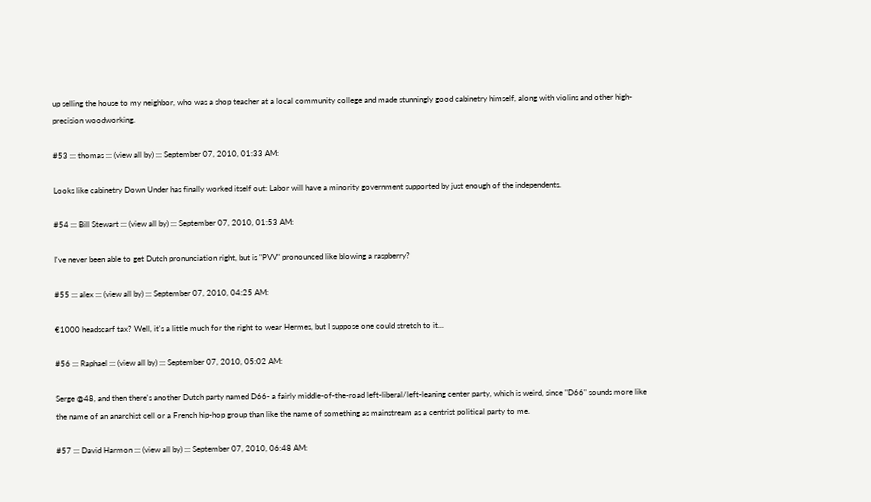up selling the house to my neighbor, who was a shop teacher at a local community college and made stunningly good cabinetry himself, along with violins and other high-precision woodworking.

#53 ::: thomas ::: (view all by) ::: September 07, 2010, 01:33 AM:

Looks like cabinetry Down Under has finally worked itself out: Labor will have a minority government supported by just enough of the independents.

#54 ::: Bill Stewart ::: (view all by) ::: September 07, 2010, 01:53 AM:

I've never been able to get Dutch pronunciation right, but is "PVV" pronounced like blowing a raspberry?

#55 ::: alex ::: (view all by) ::: September 07, 2010, 04:25 AM:

€1000 headscarf tax? Well, it's a little much for the right to wear Hermes, but I suppose one could stretch to it...

#56 ::: Raphael ::: (view all by) ::: September 07, 2010, 05:02 AM:

Serge @48, and then there's another Dutch party named D66- a fairly middle-of-the-road left-liberal/left-leaning center party, which is weird, since "D66" sounds more like the name of an anarchist cell or a French hip-hop group than like the name of something as mainstream as a centrist political party to me.

#57 ::: David Harmon ::: (view all by) ::: September 07, 2010, 06:48 AM: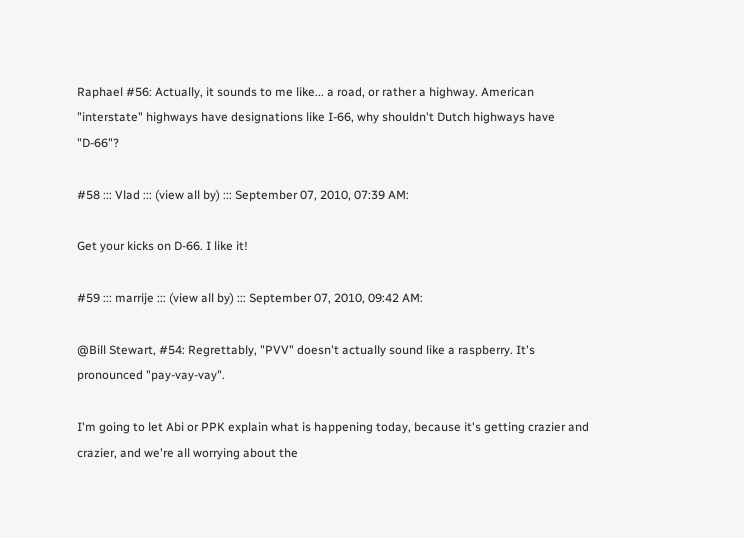Raphael #56: Actually, it sounds to me like... a road, or rather a highway. American "interstate" highways have designations like I-66, why shouldn't Dutch highways have "D-66"?

#58 ::: Vlad ::: (view all by) ::: September 07, 2010, 07:39 AM:

Get your kicks on D-66. I like it!

#59 ::: marrije ::: (view all by) ::: September 07, 2010, 09:42 AM:

@Bill Stewart, #54: Regrettably, "PVV" doesn't actually sound like a raspberry. It's pronounced "pay-vay-vay".

I'm going to let Abi or PPK explain what is happening today, because it's getting crazier and crazier, and we're all worrying about the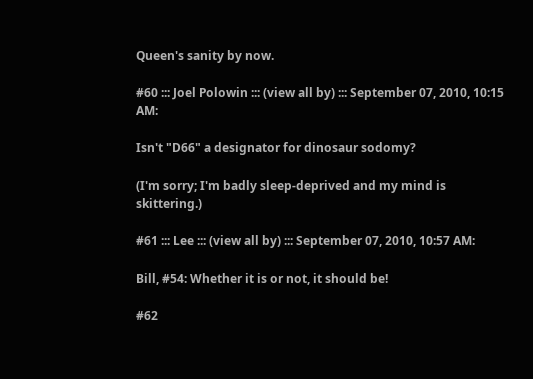Queen's sanity by now.

#60 ::: Joel Polowin ::: (view all by) ::: September 07, 2010, 10:15 AM:

Isn't "D66" a designator for dinosaur sodomy?

(I'm sorry; I'm badly sleep-deprived and my mind is skittering.)

#61 ::: Lee ::: (view all by) ::: September 07, 2010, 10:57 AM:

Bill, #54: Whether it is or not, it should be!

#62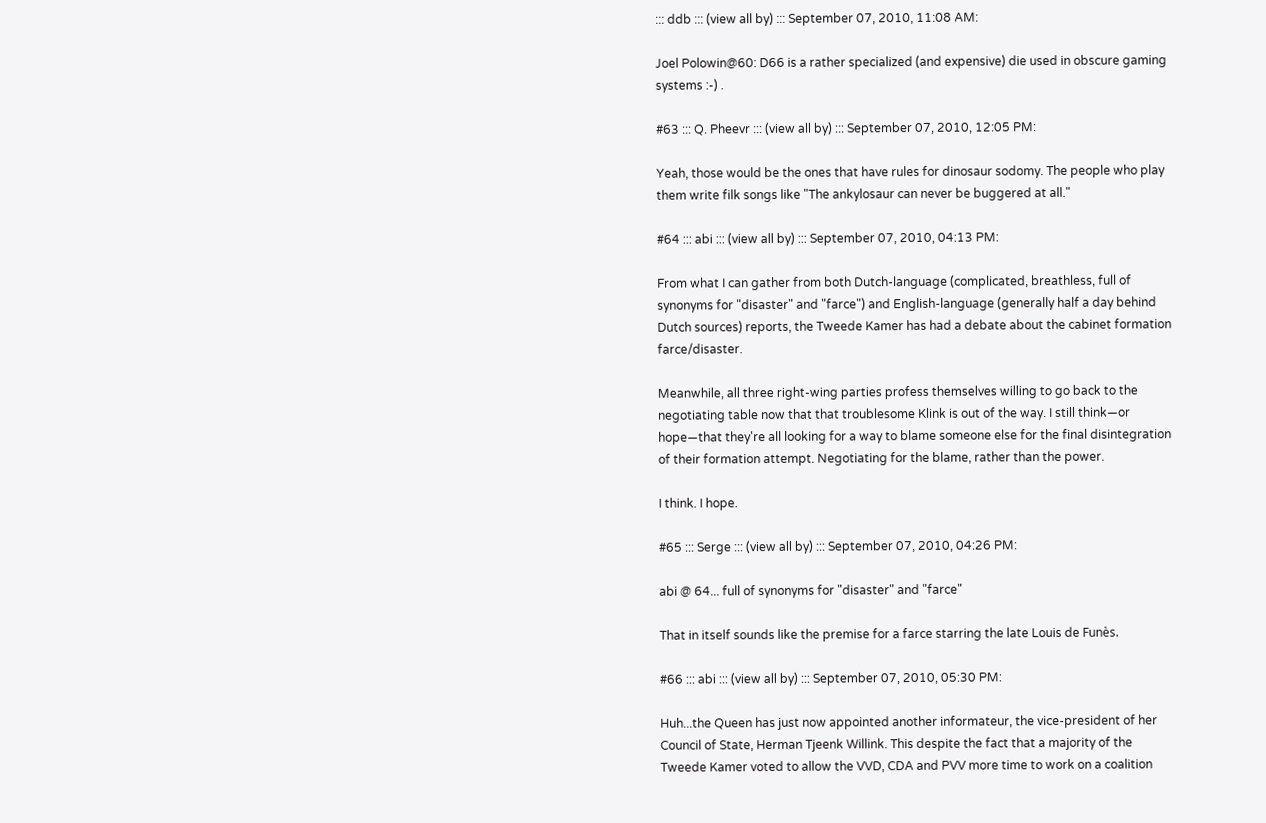::: ddb ::: (view all by) ::: September 07, 2010, 11:08 AM:

Joel Polowin@60: D66 is a rather specialized (and expensive) die used in obscure gaming systems :-) .

#63 ::: Q. Pheevr ::: (view all by) ::: September 07, 2010, 12:05 PM:

Yeah, those would be the ones that have rules for dinosaur sodomy. The people who play them write filk songs like "The ankylosaur can never be buggered at all."

#64 ::: abi ::: (view all by) ::: September 07, 2010, 04:13 PM:

From what I can gather from both Dutch-language (complicated, breathless, full of synonyms for "disaster" and "farce") and English-language (generally half a day behind Dutch sources) reports, the Tweede Kamer has had a debate about the cabinet formation farce/disaster.

Meanwhile, all three right-wing parties profess themselves willing to go back to the negotiating table now that that troublesome Klink is out of the way. I still think—or hope—that they're all looking for a way to blame someone else for the final disintegration of their formation attempt. Negotiating for the blame, rather than the power.

I think. I hope.

#65 ::: Serge ::: (view all by) ::: September 07, 2010, 04:26 PM:

abi @ 64... full of synonyms for "disaster" and "farce"

That in itself sounds like the premise for a farce starring the late Louis de Funès.

#66 ::: abi ::: (view all by) ::: September 07, 2010, 05:30 PM:

Huh...the Queen has just now appointed another informateur, the vice-president of her Council of State, Herman Tjeenk Willink. This despite the fact that a majority of the Tweede Kamer voted to allow the VVD, CDA and PVV more time to work on a coalition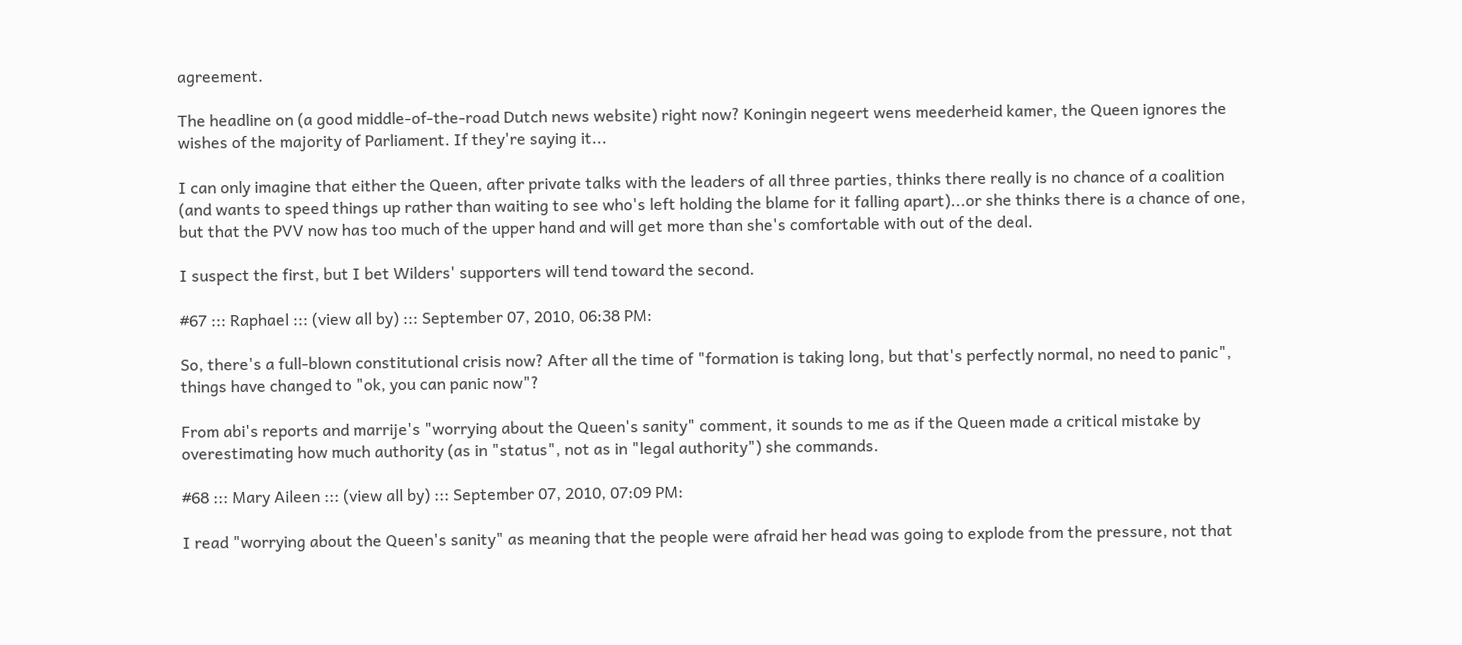agreement.

The headline on (a good middle-of-the-road Dutch news website) right now? Koningin negeert wens meederheid kamer, the Queen ignores the wishes of the majority of Parliament. If they're saying it...

I can only imagine that either the Queen, after private talks with the leaders of all three parties, thinks there really is no chance of a coalition (and wants to speed things up rather than waiting to see who's left holding the blame for it falling apart)...or she thinks there is a chance of one, but that the PVV now has too much of the upper hand and will get more than she's comfortable with out of the deal.

I suspect the first, but I bet Wilders' supporters will tend toward the second.

#67 ::: Raphael ::: (view all by) ::: September 07, 2010, 06:38 PM:

So, there's a full-blown constitutional crisis now? After all the time of "formation is taking long, but that's perfectly normal, no need to panic", things have changed to "ok, you can panic now"?

From abi's reports and marrije's "worrying about the Queen's sanity" comment, it sounds to me as if the Queen made a critical mistake by overestimating how much authority (as in "status", not as in "legal authority") she commands.

#68 ::: Mary Aileen ::: (view all by) ::: September 07, 2010, 07:09 PM:

I read "worrying about the Queen's sanity" as meaning that the people were afraid her head was going to explode from the pressure, not that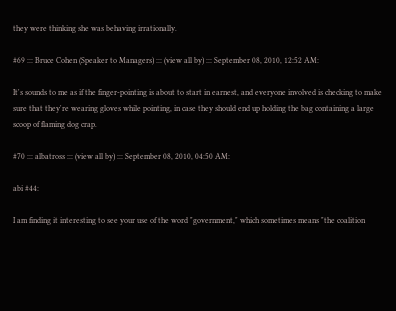they were thinking she was behaving irrationally.

#69 ::: Bruce Cohen (Speaker to Managers) ::: (view all by) ::: September 08, 2010, 12:52 AM:

It's sounds to me as if the finger-pointing is about to start in earnest, and everyone involved is checking to make sure that they're wearing gloves while pointing, in case they should end up holding the bag containing a large scoop of flaming dog crap.

#70 ::: albatross ::: (view all by) ::: September 08, 2010, 04:50 AM:

abi #44:

I am finding it interesting to see your use of the word "government," which sometimes means "the coalition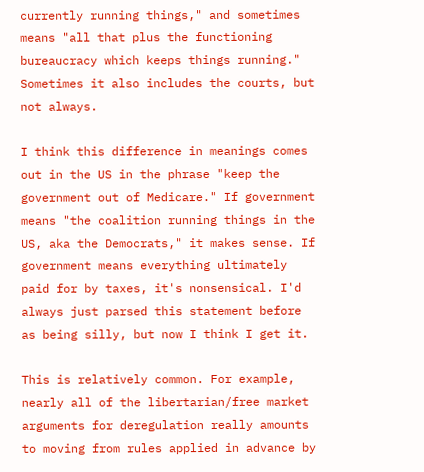currently running things," and sometimes means "all that plus the functioning bureaucracy which keeps things running." Sometimes it also includes the courts, but not always.

I think this difference in meanings comes out in the US in the phrase "keep the government out of Medicare." If government means "the coalition running things in the US, aka the Democrats," it makes sense. If government means everything ultimately paid for by taxes, it's nonsensical. I'd always just parsed this statement before as being silly, but now I think I get it.

This is relatively common. For example, nearly all of the libertarian/free market arguments for deregulation really amounts to moving from rules applied in advance by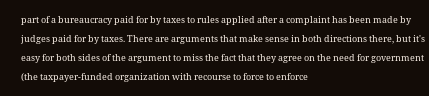part of a bureaucracy paid for by taxes to rules applied after a complaint has been made by judges paid for by taxes. There are arguments that make sense in both directions there, but it's easy for both sides of the argument to miss the fact that they agree on the need for government (the taxpayer-funded organization with recourse to force to enforce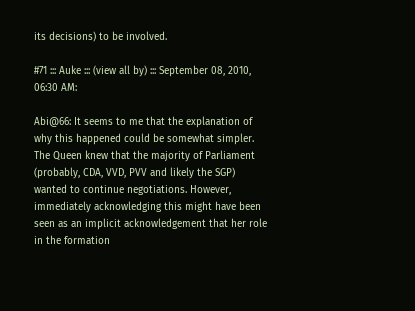its decisions) to be involved.

#71 ::: Auke ::: (view all by) ::: September 08, 2010, 06:30 AM:

Abi@66: It seems to me that the explanation of why this happened could be somewhat simpler. The Queen knew that the majority of Parliament (probably, CDA, VVD, PVV and likely the SGP) wanted to continue negotiations. However, immediately acknowledging this might have been seen as an implicit acknowledgement that her role in the formation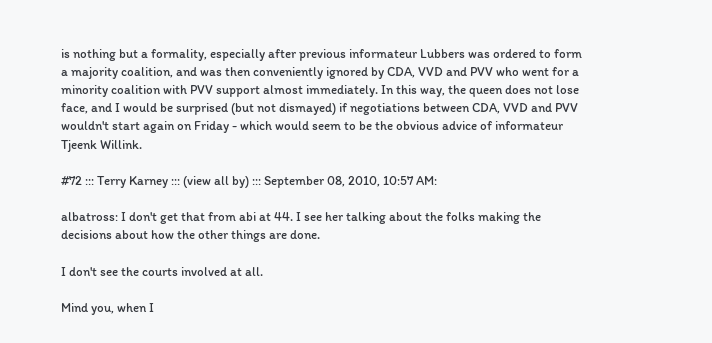is nothing but a formality, especially after previous informateur Lubbers was ordered to form a majority coalition, and was then conveniently ignored by CDA, VVD and PVV who went for a minority coalition with PVV support almost immediately. In this way, the queen does not lose face, and I would be surprised (but not dismayed) if negotiations between CDA, VVD and PVV wouldn't start again on Friday - which would seem to be the obvious advice of informateur Tjeenk Willink.

#72 ::: Terry Karney ::: (view all by) ::: September 08, 2010, 10:57 AM:

albatross: I don't get that from abi at 44. I see her talking about the folks making the decisions about how the other things are done.

I don't see the courts involved at all.

Mind you, when I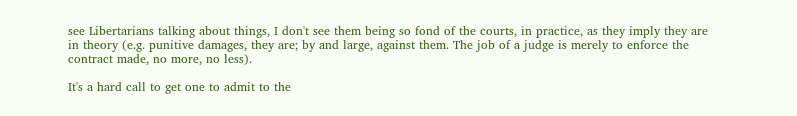see Libertarians talking about things, I don't see them being so fond of the courts, in practice, as they imply they are in theory (e.g. punitive damages, they are; by and large, against them. The job of a judge is merely to enforce the contract made, no more, no less).

It's a hard call to get one to admit to the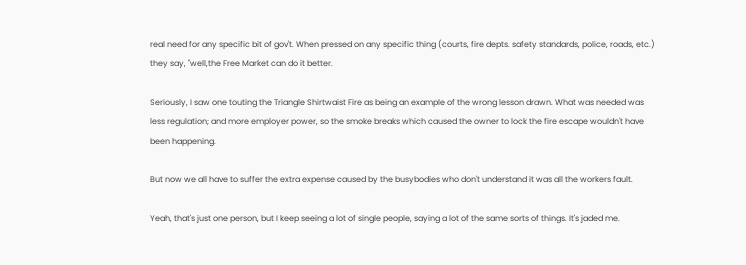real need for any specific bit of gov't. When pressed on any specific thing (courts, fire depts. safety standards, police, roads, etc.) they say, "well,the Free Market can do it better.

Seriously, I saw one touting the Triangle Shirtwaist Fire as being an example of the wrong lesson drawn. What was needed was less regulation; and more employer power, so the smoke breaks which caused the owner to lock the fire escape wouldn't have been happening.

But now we all have to suffer the extra expense caused by the busybodies who don't understand it was all the workers fault.

Yeah, that's just one person, but I keep seeing a lot of single people, saying a lot of the same sorts of things. It's jaded me.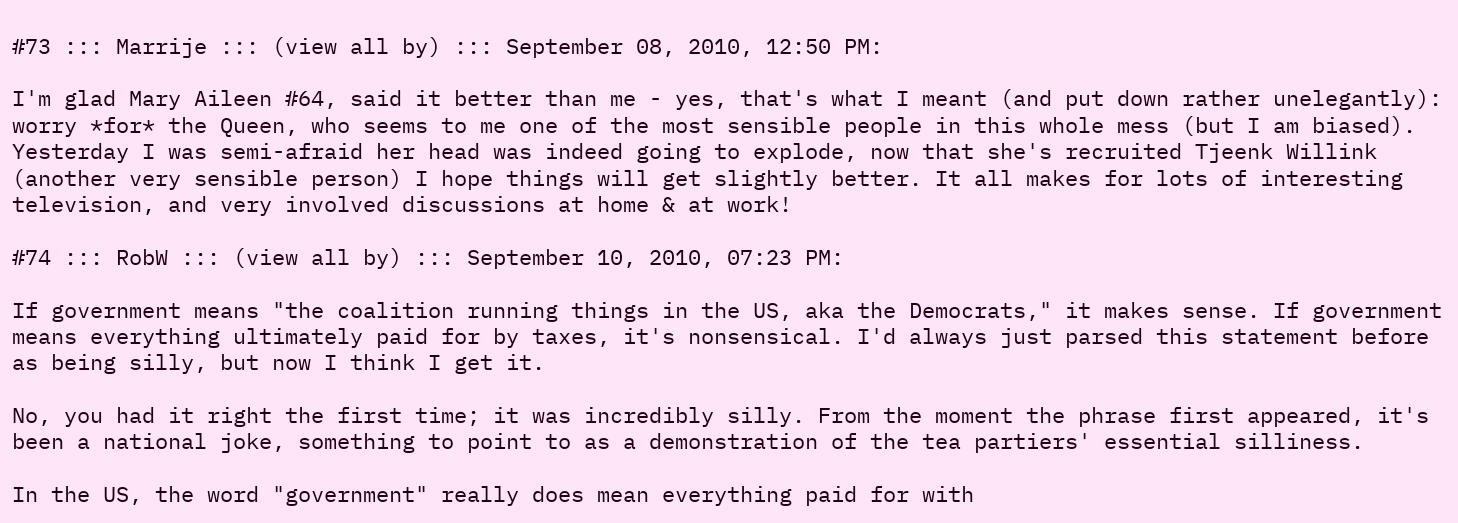#73 ::: Marrije ::: (view all by) ::: September 08, 2010, 12:50 PM:

I'm glad Mary Aileen #64, said it better than me - yes, that's what I meant (and put down rather unelegantly): worry *for* the Queen, who seems to me one of the most sensible people in this whole mess (but I am biased). Yesterday I was semi-afraid her head was indeed going to explode, now that she's recruited Tjeenk Willink (another very sensible person) I hope things will get slightly better. It all makes for lots of interesting television, and very involved discussions at home & at work!

#74 ::: RobW ::: (view all by) ::: September 10, 2010, 07:23 PM:

If government means "the coalition running things in the US, aka the Democrats," it makes sense. If government means everything ultimately paid for by taxes, it's nonsensical. I'd always just parsed this statement before as being silly, but now I think I get it.

No, you had it right the first time; it was incredibly silly. From the moment the phrase first appeared, it's been a national joke, something to point to as a demonstration of the tea partiers' essential silliness.

In the US, the word "government" really does mean everything paid for with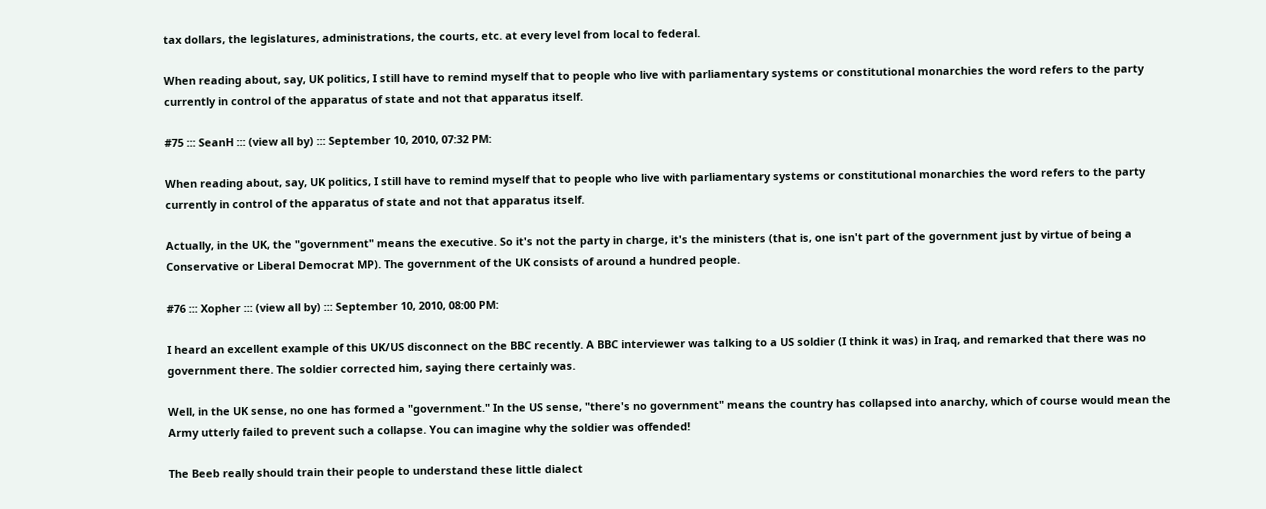tax dollars, the legislatures, administrations, the courts, etc. at every level from local to federal.

When reading about, say, UK politics, I still have to remind myself that to people who live with parliamentary systems or constitutional monarchies the word refers to the party currently in control of the apparatus of state and not that apparatus itself.

#75 ::: SeanH ::: (view all by) ::: September 10, 2010, 07:32 PM:

When reading about, say, UK politics, I still have to remind myself that to people who live with parliamentary systems or constitutional monarchies the word refers to the party currently in control of the apparatus of state and not that apparatus itself.

Actually, in the UK, the "government" means the executive. So it's not the party in charge, it's the ministers (that is, one isn't part of the government just by virtue of being a Conservative or Liberal Democrat MP). The government of the UK consists of around a hundred people.

#76 ::: Xopher ::: (view all by) ::: September 10, 2010, 08:00 PM:

I heard an excellent example of this UK/US disconnect on the BBC recently. A BBC interviewer was talking to a US soldier (I think it was) in Iraq, and remarked that there was no government there. The soldier corrected him, saying there certainly was.

Well, in the UK sense, no one has formed a "government." In the US sense, "there's no government" means the country has collapsed into anarchy, which of course would mean the Army utterly failed to prevent such a collapse. You can imagine why the soldier was offended!

The Beeb really should train their people to understand these little dialect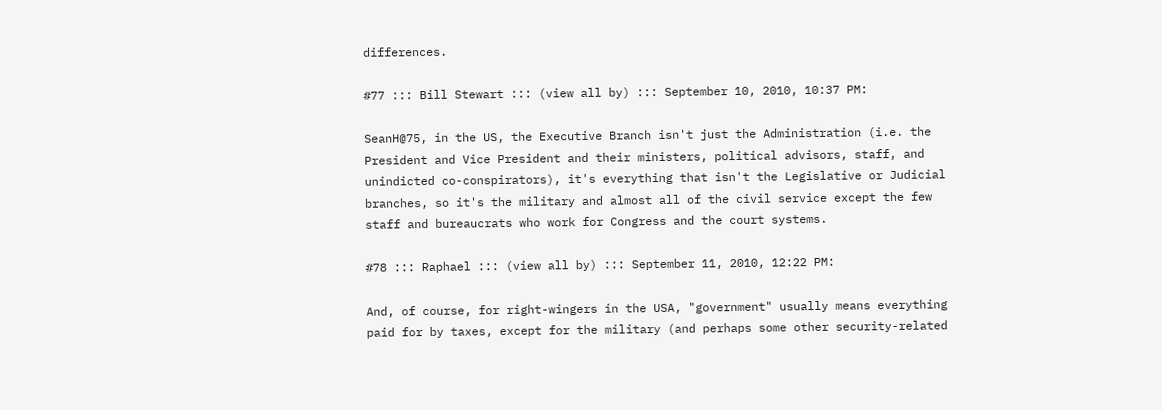differences.

#77 ::: Bill Stewart ::: (view all by) ::: September 10, 2010, 10:37 PM:

SeanH@75, in the US, the Executive Branch isn't just the Administration (i.e. the President and Vice President and their ministers, political advisors, staff, and unindicted co-conspirators), it's everything that isn't the Legislative or Judicial branches, so it's the military and almost all of the civil service except the few staff and bureaucrats who work for Congress and the court systems.

#78 ::: Raphael ::: (view all by) ::: September 11, 2010, 12:22 PM:

And, of course, for right-wingers in the USA, "government" usually means everything paid for by taxes, except for the military (and perhaps some other security-related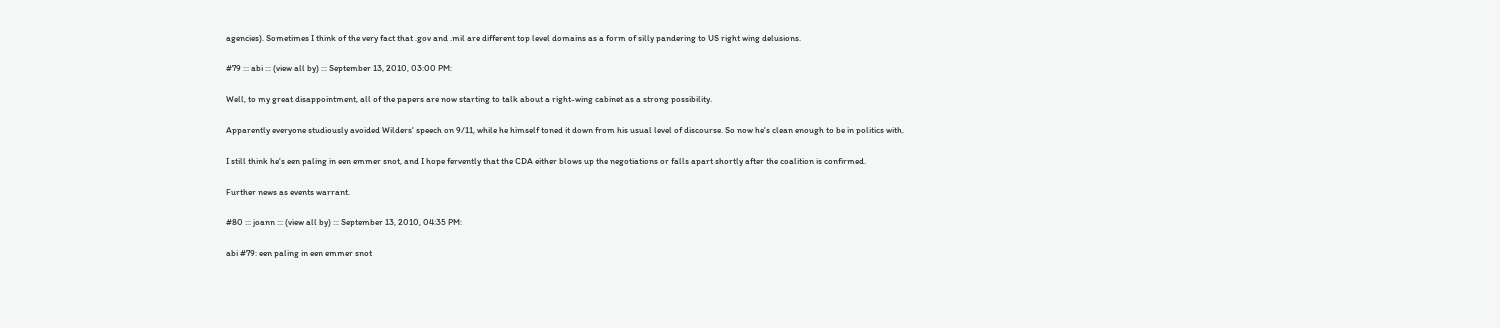agencies). Sometimes I think of the very fact that .gov and .mil are different top level domains as a form of silly pandering to US right wing delusions.

#79 ::: abi ::: (view all by) ::: September 13, 2010, 03:00 PM:

Well, to my great disappointment, all of the papers are now starting to talk about a right-wing cabinet as a strong possibility.

Apparently everyone studiously avoided Wilders' speech on 9/11, while he himself toned it down from his usual level of discourse. So now he's clean enough to be in politics with.

I still think he's een paling in een emmer snot, and I hope fervently that the CDA either blows up the negotiations or falls apart shortly after the coalition is confirmed.

Further news as events warrant.

#80 ::: joann ::: (view all by) ::: September 13, 2010, 04:35 PM:

abi #79: een paling in een emmer snot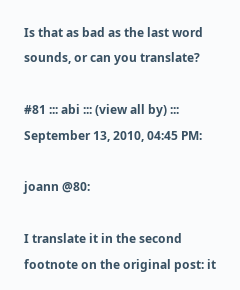Is that as bad as the last word sounds, or can you translate?

#81 ::: abi ::: (view all by) ::: September 13, 2010, 04:45 PM:

joann @80:

I translate it in the second footnote on the original post: it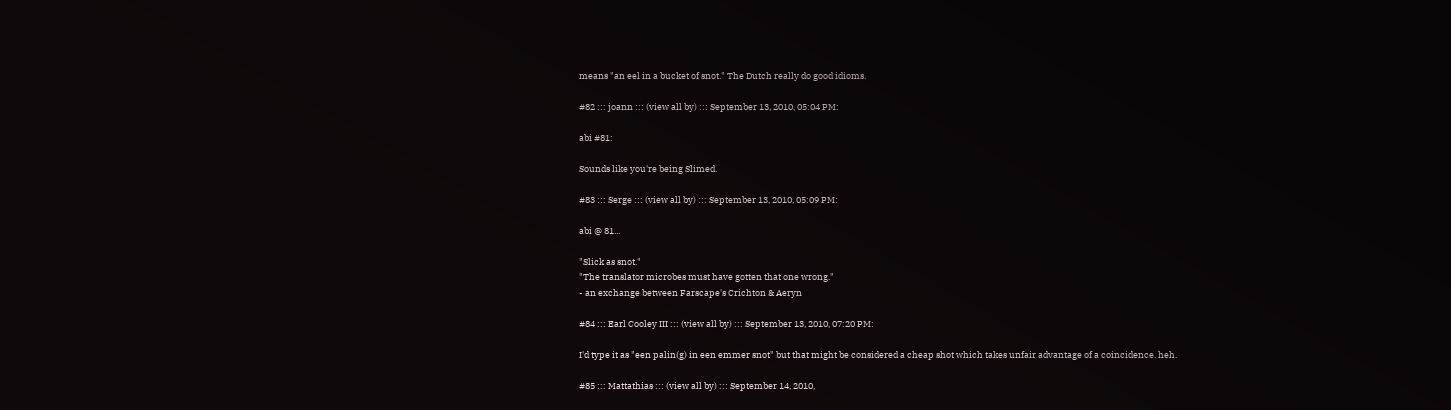means "an eel in a bucket of snot." The Dutch really do good idioms.

#82 ::: joann ::: (view all by) ::: September 13, 2010, 05:04 PM:

abi #81:

Sounds like you're being Slimed.

#83 ::: Serge ::: (view all by) ::: September 13, 2010, 05:09 PM:

abi @ 81...

"Slick as snot."
"The translator microbes must have gotten that one wrong."
- an exchange between Farscape's Crichton & Aeryn

#84 ::: Earl Cooley III ::: (view all by) ::: September 13, 2010, 07:20 PM:

I'd type it as "een palin(g) in een emmer snot" but that might be considered a cheap shot which takes unfair advantage of a coincidence. heh.

#85 ::: Mattathias ::: (view all by) ::: September 14, 2010,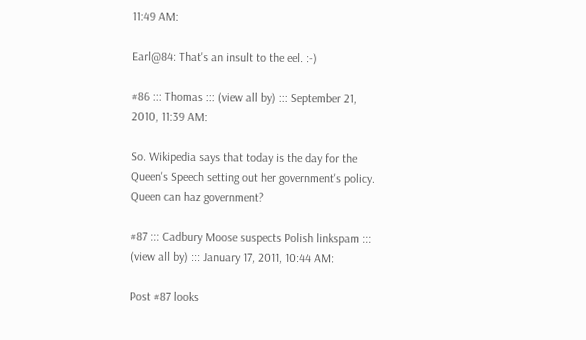11:49 AM:

Earl@84: That's an insult to the eel. :-)

#86 ::: Thomas ::: (view all by) ::: September 21, 2010, 11:39 AM:

So. Wikipedia says that today is the day for the Queen's Speech setting out her government's policy. Queen can haz government?

#87 ::: Cadbury Moose suspects Polish linkspam ::: (view all by) ::: January 17, 2011, 10:44 AM:

Post #87 looks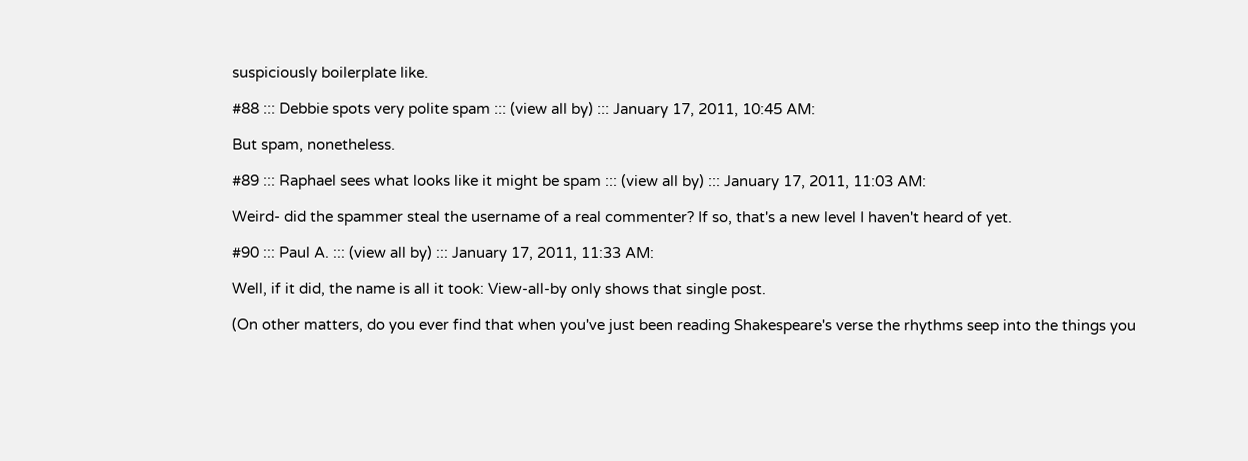suspiciously boilerplate like.

#88 ::: Debbie spots very polite spam ::: (view all by) ::: January 17, 2011, 10:45 AM:

But spam, nonetheless.

#89 ::: Raphael sees what looks like it might be spam ::: (view all by) ::: January 17, 2011, 11:03 AM:

Weird- did the spammer steal the username of a real commenter? If so, that's a new level I haven't heard of yet.

#90 ::: Paul A. ::: (view all by) ::: January 17, 2011, 11:33 AM:

Well, if it did, the name is all it took: View-all-by only shows that single post.

(On other matters, do you ever find that when you've just been reading Shakespeare's verse the rhythms seep into the things you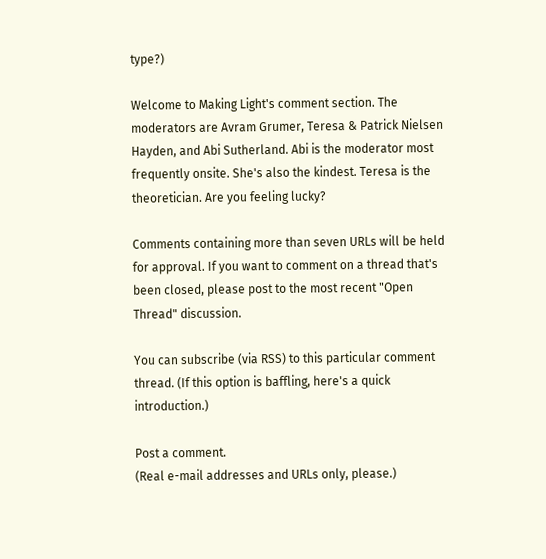type?)

Welcome to Making Light's comment section. The moderators are Avram Grumer, Teresa & Patrick Nielsen Hayden, and Abi Sutherland. Abi is the moderator most frequently onsite. She's also the kindest. Teresa is the theoretician. Are you feeling lucky?

Comments containing more than seven URLs will be held for approval. If you want to comment on a thread that's been closed, please post to the most recent "Open Thread" discussion.

You can subscribe (via RSS) to this particular comment thread. (If this option is baffling, here's a quick introduction.)

Post a comment.
(Real e-mail addresses and URLs only, please.)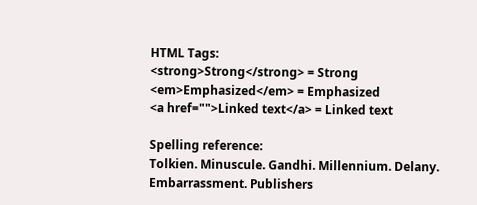HTML Tags:
<strong>Strong</strong> = Strong
<em>Emphasized</em> = Emphasized
<a href="">Linked text</a> = Linked text

Spelling reference:
Tolkien. Minuscule. Gandhi. Millennium. Delany. Embarrassment. Publishers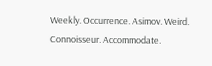Weekly. Occurrence. Asimov. Weird. Connoisseur. Accommodate.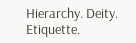Hierarchy. Deity. Etiquette.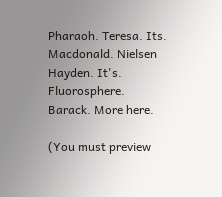Pharaoh. Teresa. Its. Macdonald. Nielsen Hayden. It's. Fluorosphere. Barack. More here.

(You must preview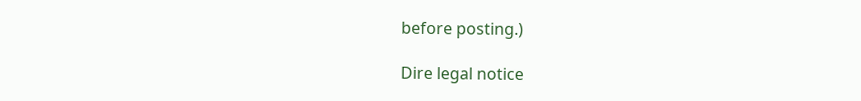before posting.)

Dire legal notice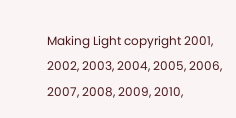Making Light copyright 2001, 2002, 2003, 2004, 2005, 2006, 2007, 2008, 2009, 2010,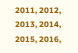2011, 2012, 2013, 2014, 2015, 2016,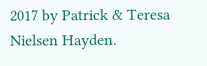2017 by Patrick & Teresa Nielsen Hayden.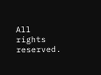All rights reserved.